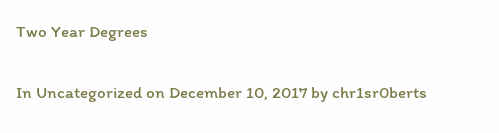Two Year Degrees

In Uncategorized on December 10, 2017 by chr1sr0berts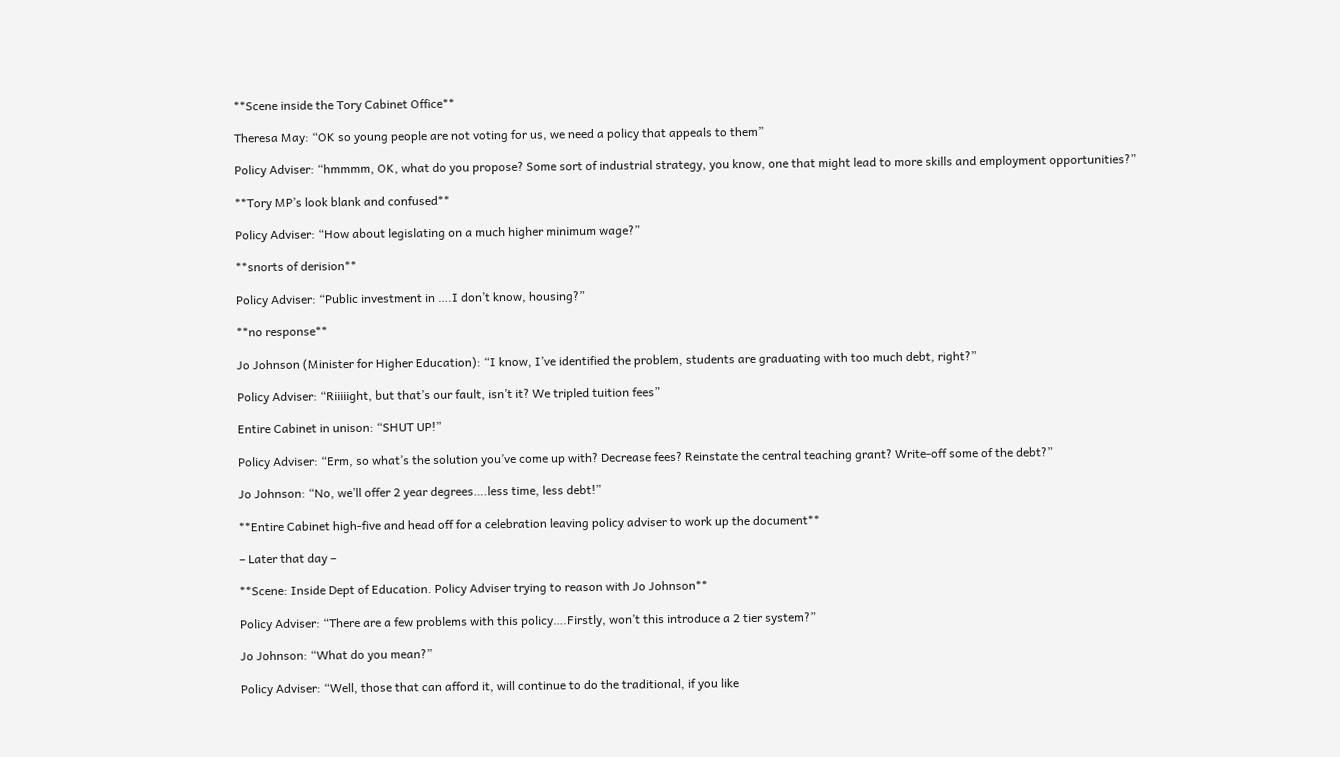**Scene inside the Tory Cabinet Office**

Theresa May: “OK so young people are not voting for us, we need a policy that appeals to them”

Policy Adviser: “hmmmm, OK, what do you propose? Some sort of industrial strategy, you know, one that might lead to more skills and employment opportunities?”

**Tory MP’s look blank and confused**

Policy Adviser: “How about legislating on a much higher minimum wage?”

**snorts of derision**

Policy Adviser: “Public investment in ….I don’t know, housing?”

**no response**

Jo Johnson (Minister for Higher Education): “I know, I’ve identified the problem, students are graduating with too much debt, right?”

Policy Adviser: “Riiiiight, but that’s our fault, isn’t it? We tripled tuition fees”

Entire Cabinet in unison: “SHUT UP!”

Policy Adviser: “Erm, so what’s the solution you’ve come up with? Decrease fees? Reinstate the central teaching grant? Write-off some of the debt?”

Jo Johnson: “No, we’ll offer 2 year degrees….less time, less debt!”

**Entire Cabinet high-five and head off for a celebration leaving policy adviser to work up the document**

– Later that day –

**Scene: Inside Dept of Education. Policy Adviser trying to reason with Jo Johnson**

Policy Adviser: “There are a few problems with this policy….Firstly, won’t this introduce a 2 tier system?”

Jo Johnson: “What do you mean?”

Policy Adviser: “Well, those that can afford it, will continue to do the traditional, if you like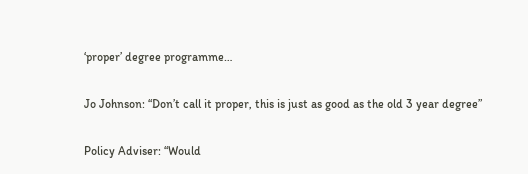‘proper’ degree programme…

Jo Johnson: “Don’t call it proper, this is just as good as the old 3 year degree”

Policy Adviser: “Would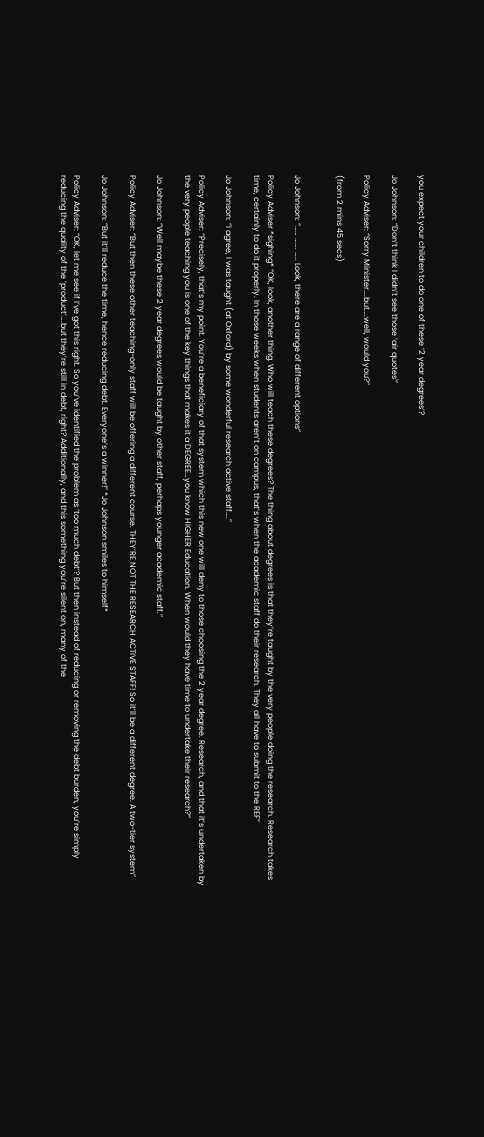you expect your children to do one of these ‘2 year degrees’?

Jo Johnson: “Don’t think I didn’t see those ‘air quotes'”

Policy Adviser: “Sorry Minister….but….well, would you?”

(from 2 mins 45 secs)


Jo Johnson: “…… ……. ….. Look, there are a range of different options”

Policy Adviser *sighing* “OK, look, another thing. Who will teach these degrees? The thing about degrees is that they’re taught by the very people doing the research. Research takes time, certainly to do it properly. In those weeks when students aren’t on campus, that’s when the academic staff do their research. They all have to submit to the REF”

Jo Johnson: “I agree, I was taught (at Oxford) by some wonderful research active staff….”

Policy Adviser: “Precisely, that’s my point. You’re a beneficiary of that system which this new one will deny to those choosing the 2 year degree. Research, and that it’s undertaken by the very people teaching you is one of the key things that makes it a DEGREE…you know HIGHER Education. When would they have time to undertake their research?”

Jo Johnson: “Well maybe these 2 year degrees would be taught by other staff, perhaps younger academic staff.”

Policy Adviser: “But then these other teaching-only staff will be offering a different course. THEY’RE NOT THE RESEARCH ACTIVE STAFF! So it’ll be a different degree. A two-tier system”

Jo Johnson: “But it’ll reduce the time, hence reducing debt. Everyone’s a winner!” *Jo Johnson smiles to himself*

Policy Adviser: “OK, let me see if I’ve got this right. So you’ve identified the problem as ‘too much debt’? But then instead of reducing or removing the debt burden, you’re simply reducing the quality of the ‘product’….but they’re still in debt, right? Additionally, and this something you’re silent on, many of the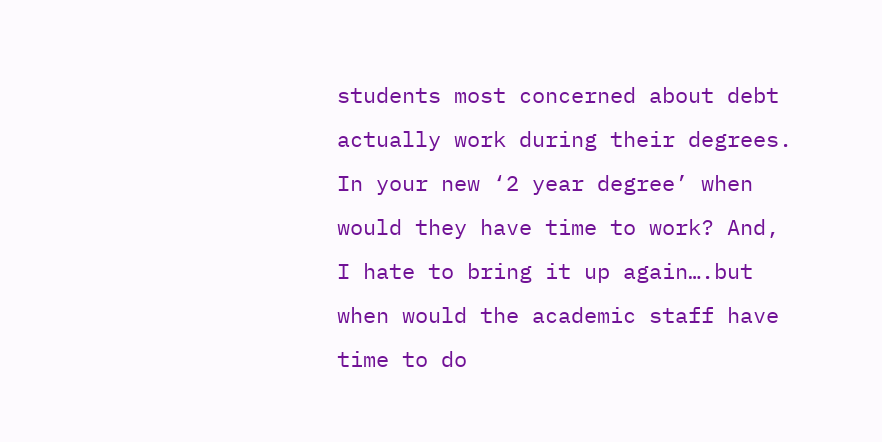students most concerned about debt actually work during their degrees. In your new ‘2 year degree’ when would they have time to work? And, I hate to bring it up again….but when would the academic staff have time to do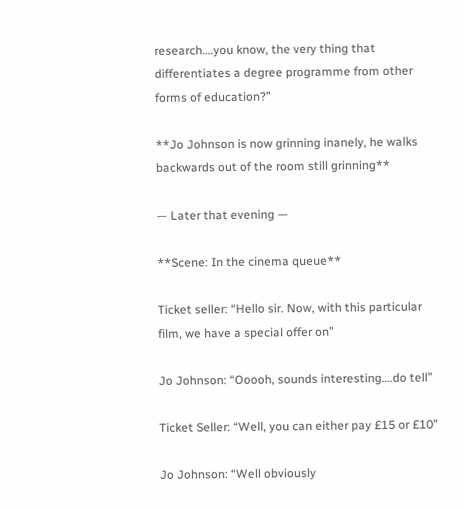research….you know, the very thing that differentiates a degree programme from other forms of education?”

**Jo Johnson is now grinning inanely, he walks backwards out of the room still grinning**

— Later that evening —

**Scene: In the cinema queue**

Ticket seller: “Hello sir. Now, with this particular film, we have a special offer on”

Jo Johnson: “Ooooh, sounds interesting….do tell”

Ticket Seller: “Well, you can either pay £15 or £10”

Jo Johnson: “Well obviously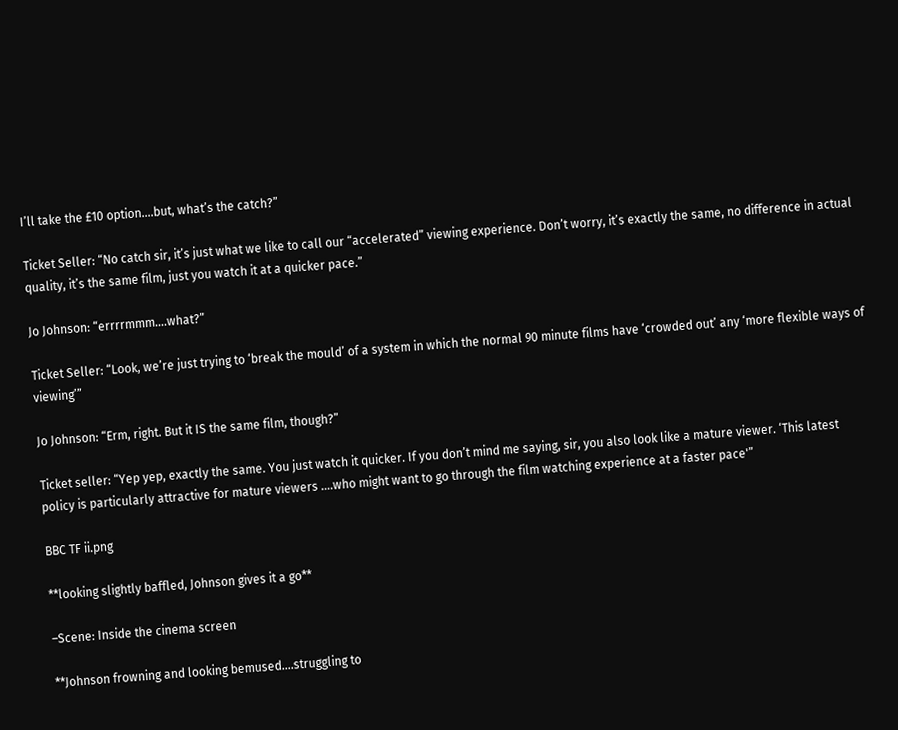I’ll take the £10 option….but, what’s the catch?”

Ticket Seller: “No catch sir, it’s just what we like to call our “accelerated” viewing experience. Don’t worry, it’s exactly the same, no difference in actual quality, it’s the same film, just you watch it at a quicker pace.”

Jo Johnson: “errrrmmm….what?”

Ticket Seller: “Look, we’re just trying to ‘break the mould’ of a system in which the normal 90 minute films have ‘crowded out’ any ‘more flexible ways of viewing’”

Jo Johnson: “Erm, right. But it IS the same film, though?”

Ticket seller: “Yep yep, exactly the same. You just watch it quicker. If you don’t mind me saying, sir, you also look like a mature viewer. ‘This latest policy is particularly attractive for mature viewers ….who might want to go through the film watching experience at a faster pace'”

BBC TF ii.png

**looking slightly baffled, Johnson gives it a go**

–Scene: Inside the cinema screen

**Johnson frowning and looking bemused….struggling to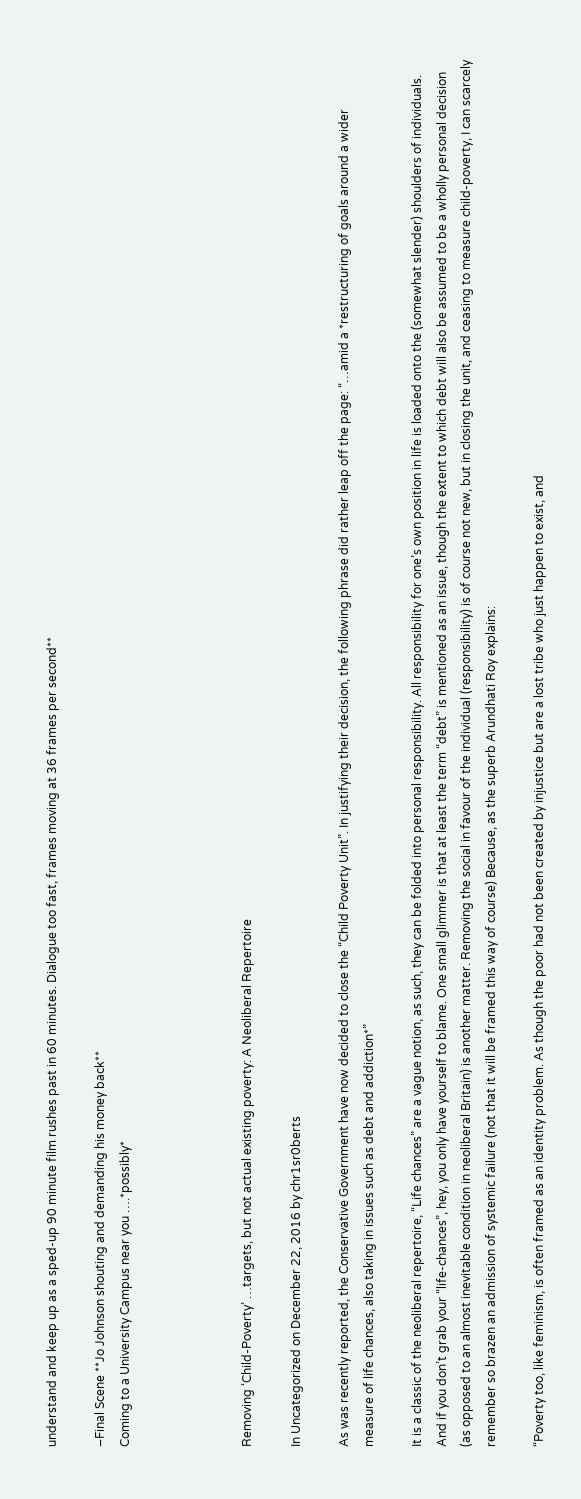understand and keep up as a sped-up 90 minute film rushes past in 60 minutes. Dialogue too fast, frames moving at 36 frames per second**

–Final Scene **Jo Johnson shouting and demanding his money back**
Coming to a University Campus near you ….*possibly*




Removing ‘Child-Poverty’ …targets, but not actual existing poverty: A Neoliberal Repertoire

In Uncategorized on December 22, 2016 by chr1sr0berts

As was recently reported, the Conservative Government have now decided to close the “Child Poverty Unit”. In justifying their decision, the following phrase did rather leap off the page: “…amid a *restructuring of goals around a wider measure of life chances, also taking in issues such as debt and addiction*”

It is a classic of the neoliberal repertoire, “Life chances” are a vague notion, as such, they can be folded into personal responsibility. All responsibility for one’s own position in life is loaded onto the (somewhat slender) shoulders of individuals. And if you don’t grab your “life-chances”, hey, you only have yourself to blame. One small glimmer is that at least the term “debt” is mentioned as an issue, though the extent to which debt will also be assumed to be a wholly personal decision (as opposed to an almost inevitable condition in neoliberal Britain) is another matter. Removing the social in favour of the individual (responsibility) is of course not new, but in closing the unit, and ceasing to measure child-poverty, I can scarcely remember so brazen an admission of systemic failure (not that it will be framed this way of course) Because, as the superb Arundhati Roy explains:

“Poverty too, like feminism, is often framed as an identity problem. As though the poor had not been created by injustice but are a lost tribe who just happen to exist, and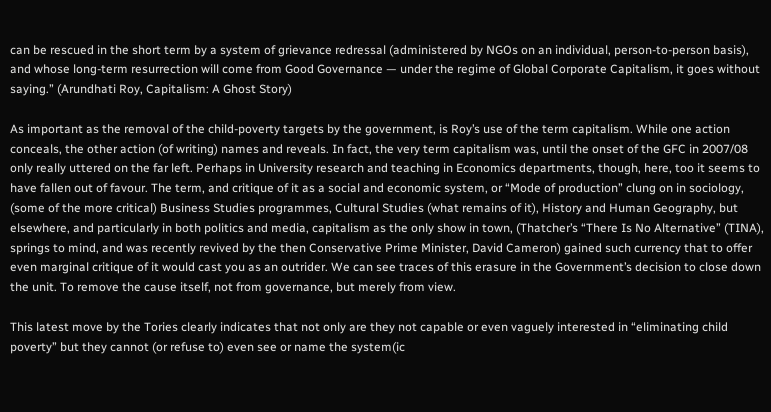can be rescued in the short term by a system of grievance redressal (administered by NGOs on an individual, person-to-person basis), and whose long-term resurrection will come from Good Governance — under the regime of Global Corporate Capitalism, it goes without saying.” (Arundhati Roy, Capitalism: A Ghost Story)

As important as the removal of the child-poverty targets by the government, is Roy’s use of the term capitalism. While one action conceals, the other action (of writing) names and reveals. In fact, the very term capitalism was, until the onset of the GFC in 2007/08 only really uttered on the far left. Perhaps in University research and teaching in Economics departments, though, here, too it seems to have fallen out of favour. The term, and critique of it as a social and economic system, or “Mode of production” clung on in sociology, (some of the more critical) Business Studies programmes, Cultural Studies (what remains of it), History and Human Geography, but elsewhere, and particularly in both politics and media, capitalism as the only show in town, (Thatcher’s “There Is No Alternative” (TINA), springs to mind, and was recently revived by the then Conservative Prime Minister, David Cameron) gained such currency that to offer even marginal critique of it would cast you as an outrider. We can see traces of this erasure in the Government’s decision to close down the unit. To remove the cause itself, not from governance, but merely from view.

This latest move by the Tories clearly indicates that not only are they not capable or even vaguely interested in “eliminating child poverty” but they cannot (or refuse to) even see or name the system(ic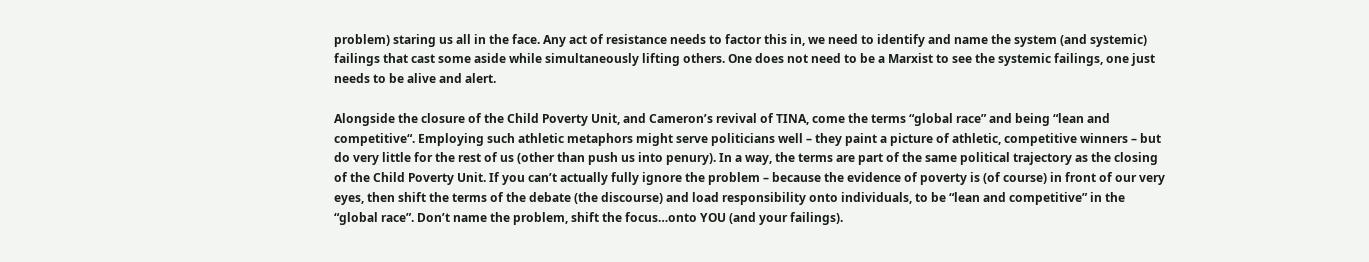problem) staring us all in the face. Any act of resistance needs to factor this in, we need to identify and name the system (and systemic) failings that cast some aside while simultaneously lifting others. One does not need to be a Marxist to see the systemic failings, one just needs to be alive and alert.

Alongside the closure of the Child Poverty Unit, and Cameron’s revival of TINA, come the terms “global race” and being “lean and competitive“. Employing such athletic metaphors might serve politicians well – they paint a picture of athletic, competitive winners – but do very little for the rest of us (other than push us into penury). In a way, the terms are part of the same political trajectory as the closing of the Child Poverty Unit. If you can’t actually fully ignore the problem – because the evidence of poverty is (of course) in front of our very eyes, then shift the terms of the debate (the discourse) and load responsibility onto individuals, to be “lean and competitive” in the “global race”. Don’t name the problem, shift the focus…onto YOU (and your failings).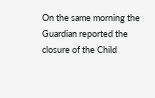On the same morning the Guardian reported the closure of the Child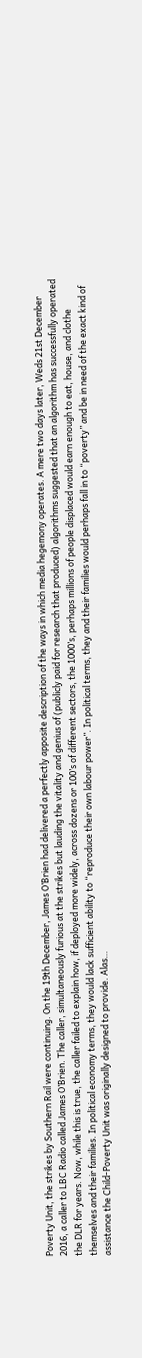Poverty Unit, the strikes by Southern Rail were continuing. On the 19th December, James O’Brien had delivered a perfectly apposite description of the ways in which media hegemony operates. A mere two days later, Weds 21st December 2016, a caller to LBC Radio called James O’Brien. The caller, simultaneously furious at the strikes but lauding the vitality and genius of (publicly paid for research that produced) algorithms suggested that an algorithm has successfully operated the DLR for years. Now, while this is true, the caller failed to explain how, if deployed more widely, across dozens or 100’s of different sectors, the 1000’s, perhaps millions of people displaced would earn enough to eat, house, and clothe themselves and their families. In political economy terms, they would lack sufficient ability to “reproduce their own labour power”. In political terms, they and their families would perhaps fall in to “poverty” and be in need of the exact kind of assistance the Child-Poverty Unit was originally designed to provide. Alas…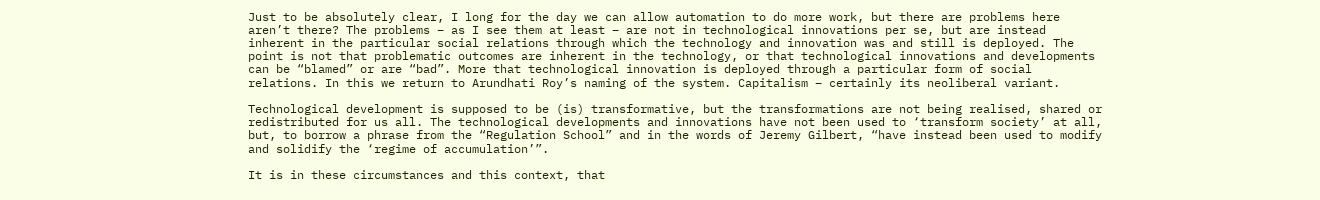Just to be absolutely clear, I long for the day we can allow automation to do more work, but there are problems here aren’t there? The problems – as I see them at least – are not in technological innovations per se, but are instead inherent in the particular social relations through which the technology and innovation was and still is deployed. The point is not that problematic outcomes are inherent in the technology, or that technological innovations and developments can be “blamed” or are “bad”. More that technological innovation is deployed through a particular form of social relations. In this we return to Arundhati Roy’s naming of the system. Capitalism – certainly its neoliberal variant.

Technological development is supposed to be (is) transformative, but the transformations are not being realised, shared or redistributed for us all. The technological developments and innovations have not been used to ‘transform society’ at all, but, to borrow a phrase from the “Regulation School” and in the words of Jeremy Gilbert, “have instead been used to modify and solidify the ‘regime of accumulation’”.

It is in these circumstances and this context, that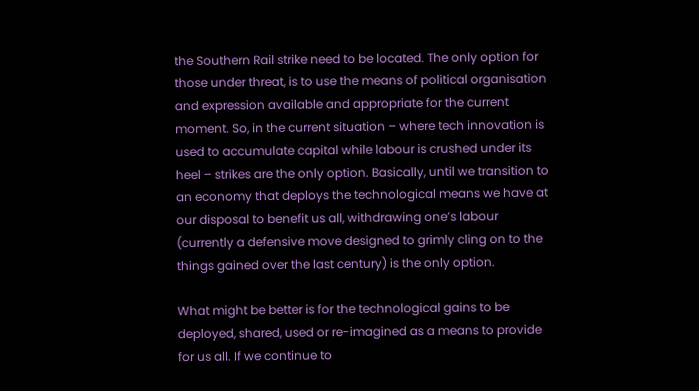the Southern Rail strike need to be located. The only option for those under threat, is to use the means of political organisation and expression available and appropriate for the current moment. So, in the current situation – where tech innovation is used to accumulate capital while labour is crushed under its heel – strikes are the only option. Basically, until we transition to an economy that deploys the technological means we have at our disposal to benefit us all, withdrawing one’s labour (currently a defensive move designed to grimly cling on to the things gained over the last century) is the only option.

What might be better is for the technological gains to be deployed, shared, used or re-imagined as a means to provide for us all. If we continue to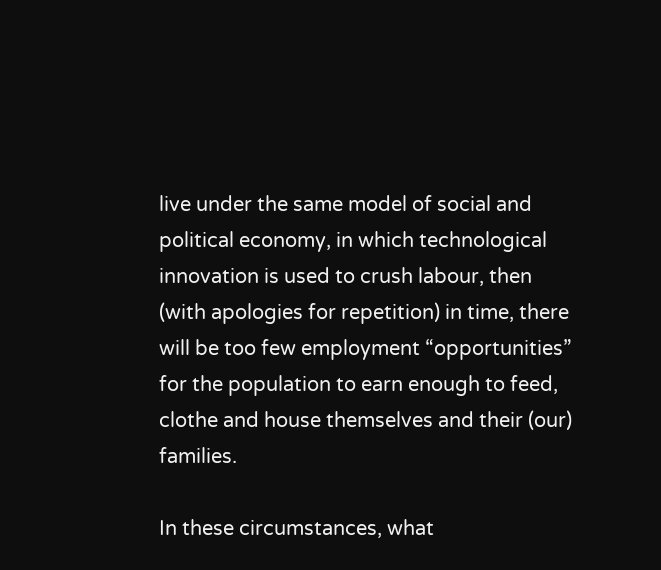live under the same model of social and political economy, in which technological innovation is used to crush labour, then (with apologies for repetition) in time, there will be too few employment “opportunities” for the population to earn enough to feed, clothe and house themselves and their (our) families.

In these circumstances, what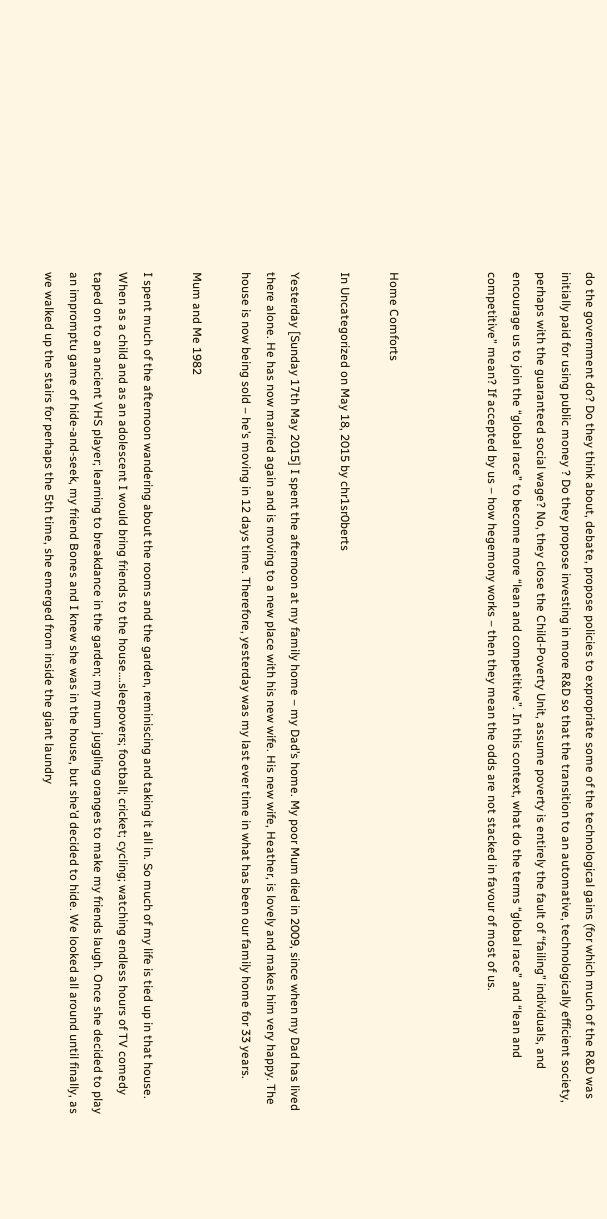do the government do? Do they think about, debate, propose policies to expropriate some of the technological gains (for which much of the R&D was initially paid for using public money ? Do they propose investing in more R&D so that the transition to an automative, technologically efficient society, perhaps with the guaranteed social wage? No, they close the Child-Poverty Unit, assume poverty is entirely the fault of “failing” individuals, and encourage us to join the “global race” to become more “lean and competitive”. In this context, what do the terms “global race” and “lean and competitive” mean? If accepted by us – how hegemony works – then they mean the odds are not stacked in favour of most of us.



Home Comforts

In Uncategorized on May 18, 2015 by chr1sr0berts

Yesterday [Sunday 17th May 2015] I spent the afternoon at my family home – my Dad’s home. My poor Mum died in 2009, since when my Dad has lived there alone. He has now married again and is moving to a new place with his new wife. His new wife, Heather, is lovely and makes him very happy. The house is now being sold – he’s moving in 12 days time. Therefore, yesterday was my last ever time in what has been our family home for 33 years.

Mum and Me 1982

I spent much of the afternoon wandering about the rooms and the garden, reminiscing and taking it all in. So much of my life is tied up in that house. When as a child and as an adolescent I would bring friends to the house….sleepovers; football; cricket; cycling; watching endless hours of TV comedy taped on to an ancient VHS player; learning to breakdance in the garden; my mum juggling oranges to make my friends laugh. Once she decided to play an impromptu game of hide-and-seek, my friend Bones and I knew she was in the house, but she’d decided to hide. We looked all around until finally, as we walked up the stairs for perhaps the 5th time, she emerged from inside the giant laundry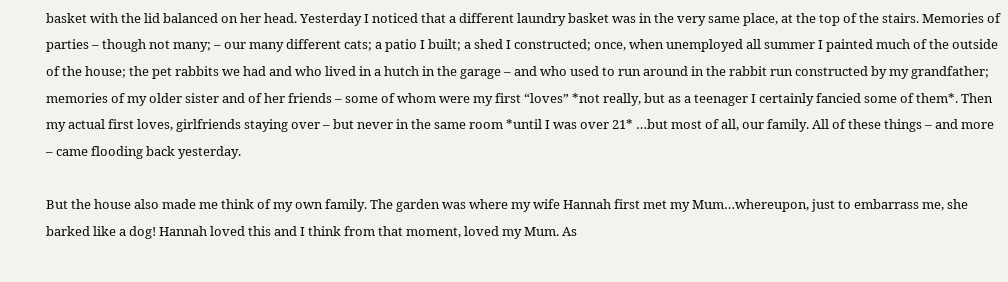basket with the lid balanced on her head. Yesterday I noticed that a different laundry basket was in the very same place, at the top of the stairs. Memories of parties – though not many; – our many different cats; a patio I built; a shed I constructed; once, when unemployed all summer I painted much of the outside of the house; the pet rabbits we had and who lived in a hutch in the garage – and who used to run around in the rabbit run constructed by my grandfather; memories of my older sister and of her friends – some of whom were my first “loves” *not really, but as a teenager I certainly fancied some of them*. Then my actual first loves, girlfriends staying over – but never in the same room *until I was over 21* …but most of all, our family. All of these things – and more – came flooding back yesterday.

But the house also made me think of my own family. The garden was where my wife Hannah first met my Mum…whereupon, just to embarrass me, she barked like a dog! Hannah loved this and I think from that moment, loved my Mum. As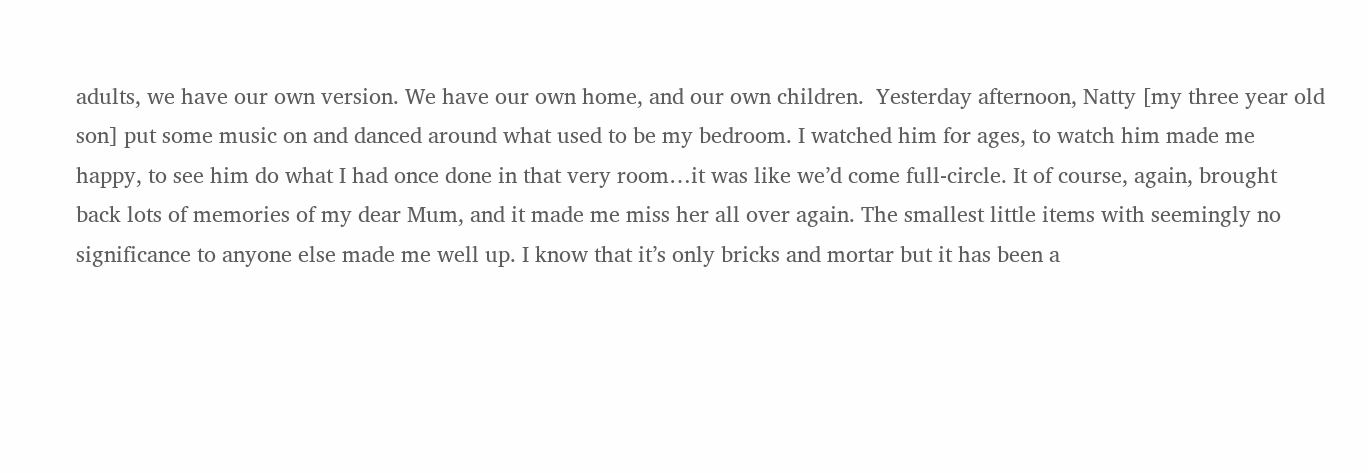adults, we have our own version. We have our own home, and our own children.  Yesterday afternoon, Natty [my three year old son] put some music on and danced around what used to be my bedroom. I watched him for ages, to watch him made me happy, to see him do what I had once done in that very room…it was like we’d come full-circle. It of course, again, brought back lots of memories of my dear Mum, and it made me miss her all over again. The smallest little items with seemingly no significance to anyone else made me well up. I know that it’s only bricks and mortar but it has been a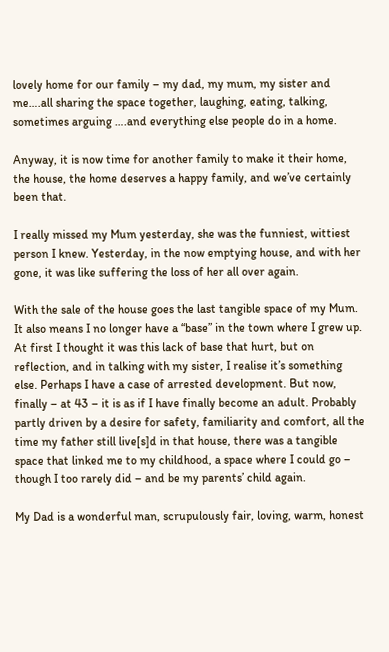lovely home for our family – my dad, my mum, my sister and me….all sharing the space together, laughing, eating, talking, sometimes arguing ….and everything else people do in a home.

Anyway, it is now time for another family to make it their home, the house, the home deserves a happy family, and we’ve certainly been that.

I really missed my Mum yesterday, she was the funniest, wittiest person I knew. Yesterday, in the now emptying house, and with her gone, it was like suffering the loss of her all over again.

With the sale of the house goes the last tangible space of my Mum. It also means I no longer have a “base” in the town where I grew up. At first I thought it was this lack of base that hurt, but on reflection, and in talking with my sister, I realise it’s something else. Perhaps I have a case of arrested development. But now, finally – at 43 – it is as if I have finally become an adult. Probably partly driven by a desire for safety, familiarity and comfort, all the time my father still live[s]d in that house, there was a tangible space that linked me to my childhood, a space where I could go – though I too rarely did – and be my parents’ child again.

My Dad is a wonderful man, scrupulously fair, loving, warm, honest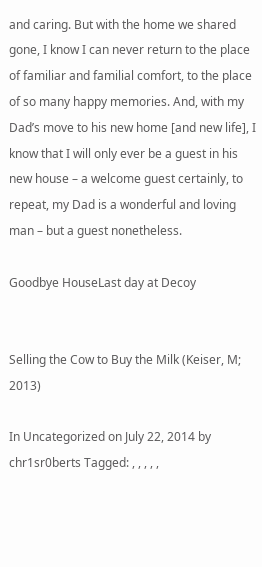and caring. But with the home we shared gone, I know I can never return to the place of familiar and familial comfort, to the place of so many happy memories. And, with my Dad’s move to his new home [and new life], I know that I will only ever be a guest in his new house – a welcome guest certainly, to repeat, my Dad is a wonderful and loving man – but a guest nonetheless.

Goodbye HouseLast day at Decoy


Selling the Cow to Buy the Milk (Keiser, M; 2013)

In Uncategorized on July 22, 2014 by chr1sr0berts Tagged: , , , , ,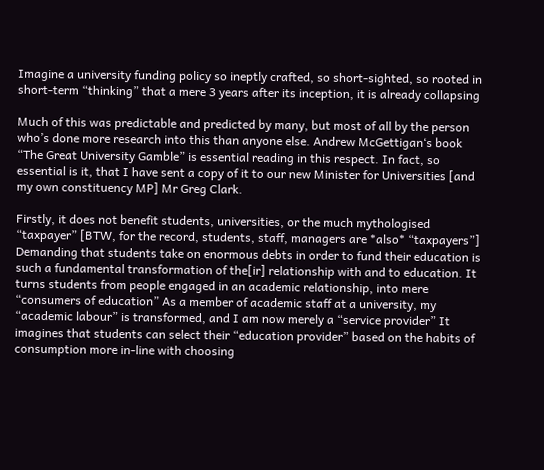Imagine a university funding policy so ineptly crafted, so short-sighted, so rooted in short-term “thinking” that a mere 3 years after its inception, it is already collapsing

Much of this was predictable and predicted by many, but most of all by the person who’s done more research into this than anyone else. Andrew McGettigan‘s book “The Great University Gamble” is essential reading in this respect. In fact, so essential is it, that I have sent a copy of it to our new Minister for Universities [and my own constituency MP] Mr Greg Clark.

Firstly, it does not benefit students, universities, or the much mythologised “taxpayer” [BTW, for the record, students, staff, managers are *also* “taxpayers”] Demanding that students take on enormous debts in order to fund their education is such a fundamental transformation of the[ir] relationship with and to education. It turns students from people engaged in an academic relationship, into mere “consumers of education” As a member of academic staff at a university, my “academic labour” is transformed, and I am now merely a “service provider” It imagines that students can select their “education provider” based on the habits of consumption more in-line with choosing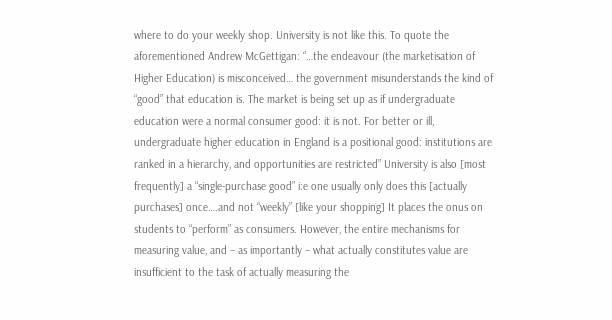where to do your weekly shop. University is not like this. To quote the aforementioned Andrew McGettigan: “…the endeavour (the marketisation of Higher Education) is misconceived… the government misunderstands the kind of “good” that education is. The market is being set up as if undergraduate education were a normal consumer good: it is not. For better or ill, undergraduate higher education in England is a positional good: institutions are ranked in a hierarchy, and opportunities are restricted” University is also [most frequently] a “single-purchase good” i:e one usually only does this [actually purchases] once….and not “weekly” [like your shopping] It places the onus on students to “perform” as consumers. However, the entire mechanisms for measuring value, and – as importantly – what actually constitutes value are insufficient to the task of actually measuring the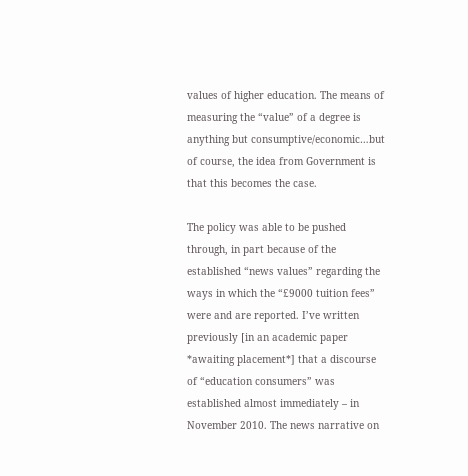values of higher education. The means of measuring the “value” of a degree is anything but consumptive/economic…but of course, the idea from Government is that this becomes the case.

The policy was able to be pushed through, in part because of the established “news values” regarding the ways in which the “£9000 tuition fees” were and are reported. I’ve written previously [in an academic paper *awaiting placement*] that a discourse of “education consumers” was established almost immediately – in November 2010. The news narrative on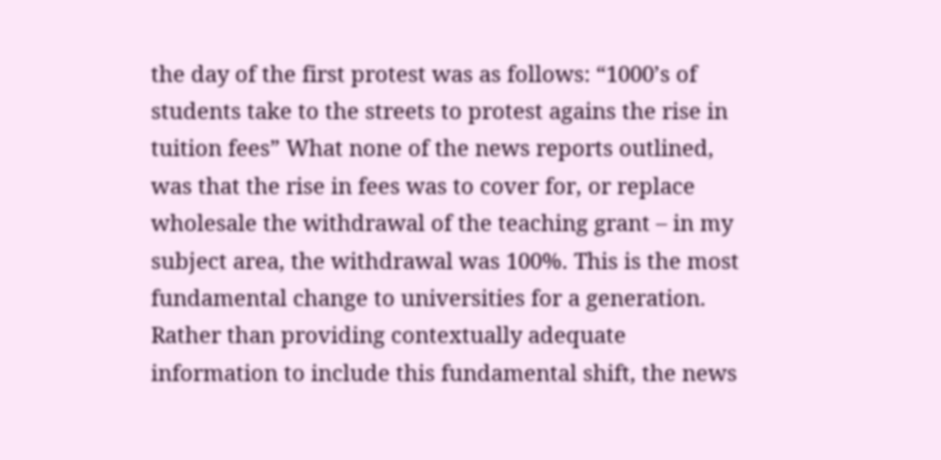the day of the first protest was as follows: “1000’s of students take to the streets to protest agains the rise in tuition fees” What none of the news reports outlined, was that the rise in fees was to cover for, or replace wholesale the withdrawal of the teaching grant – in my subject area, the withdrawal was 100%. This is the most fundamental change to universities for a generation. Rather than providing contextually adequate information to include this fundamental shift, the news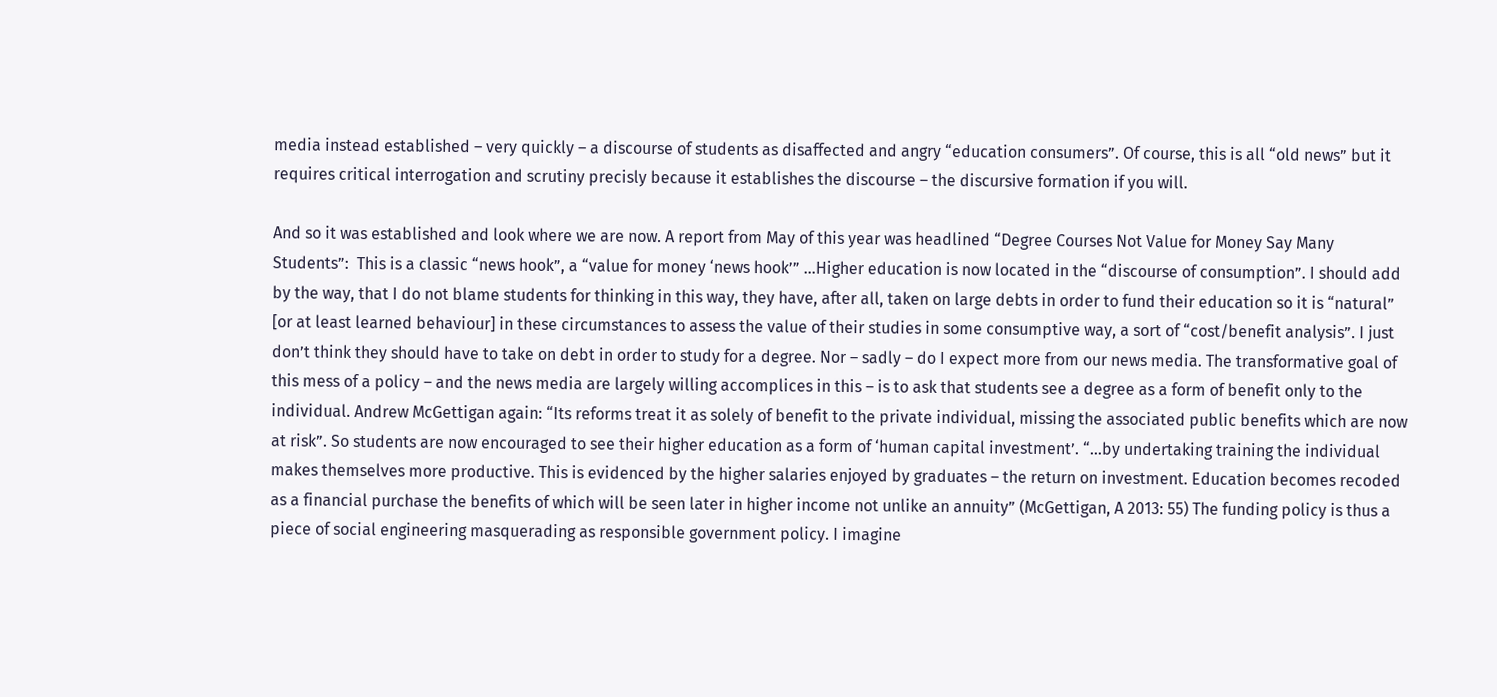media instead established – very quickly – a discourse of students as disaffected and angry “education consumers”. Of course, this is all “old news” but it requires critical interrogation and scrutiny precisly because it establishes the discourse – the discursive formation if you will.

And so it was established and look where we are now. A report from May of this year was headlined “Degree Courses Not Value for Money Say Many Students”:  This is a classic “news hook”, a “value for money ‘news hook’” …Higher education is now located in the “discourse of consumption”. I should add by the way, that I do not blame students for thinking in this way, they have, after all, taken on large debts in order to fund their education so it is “natural” [or at least learned behaviour] in these circumstances to assess the value of their studies in some consumptive way, a sort of “cost/benefit analysis”. I just don’t think they should have to take on debt in order to study for a degree. Nor – sadly – do I expect more from our news media. The transformative goal of this mess of a policy – and the news media are largely willing accomplices in this – is to ask that students see a degree as a form of benefit only to the individual. Andrew McGettigan again: “Its reforms treat it as solely of benefit to the private individual, missing the associated public benefits which are now at risk”. So students are now encouraged to see their higher education as a form of ‘human capital investment’. “…by undertaking training the individual makes themselves more productive. This is evidenced by the higher salaries enjoyed by graduates – the return on investment. Education becomes recoded as a financial purchase the benefits of which will be seen later in higher income not unlike an annuity” (McGettigan, A 2013: 55) The funding policy is thus a piece of social engineering masquerading as responsible government policy. I imagine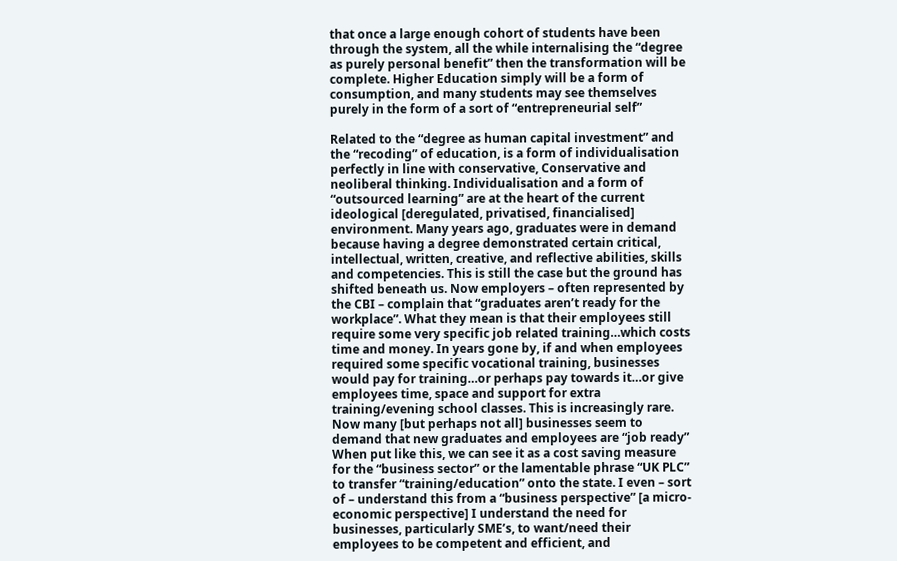that once a large enough cohort of students have been through the system, all the while internalising the “degree as purely personal benefit” then the transformation will be complete. Higher Education simply will be a form of consumption, and many students may see themselves purely in the form of a sort of “entrepreneurial self”

Related to the “degree as human capital investment” and the “recoding” of education, is a form of individualisation perfectly in line with conservative, Conservative and neoliberal thinking. Individualisation and a form of “outsourced learning” are at the heart of the current ideological [deregulated, privatised, financialised] environment. Many years ago, graduates were in demand because having a degree demonstrated certain critical, intellectual, written, creative, and reflective abilities, skills and competencies. This is still the case but the ground has shifted beneath us. Now employers – often represented by the CBI – complain that “graduates aren’t ready for the workplace”. What they mean is that their employees still require some very specific job related training…which costs time and money. In years gone by, if and when employees required some specific vocational training, businesses would pay for training…or perhaps pay towards it…or give employees time, space and support for extra training/evening school classes. This is increasingly rare. Now many [but perhaps not all] businesses seem to demand that new graduates and employees are “job ready” When put like this, we can see it as a cost saving measure for the “business sector” or the lamentable phrase “UK PLC” to transfer “training/education” onto the state. I even – sort of – understand this from a “business perspective” [a micro-economic perspective] I understand the need for businesses, particularly SME’s, to want/need their employees to be competent and efficient, and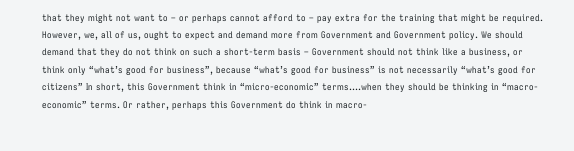that they might not want to – or perhaps cannot afford to – pay extra for the training that might be required. However, we, all of us, ought to expect and demand more from Government and Government policy. We should demand that they do not think on such a short-term basis – Government should not think like a business, or think only “what’s good for business”, because “what’s good for business” is not necessarily “what’s good for citizens” In short, this Government think in “micro-economic” terms….when they should be thinking in “macro-economic” terms. Or rather, perhaps this Government do think in macro-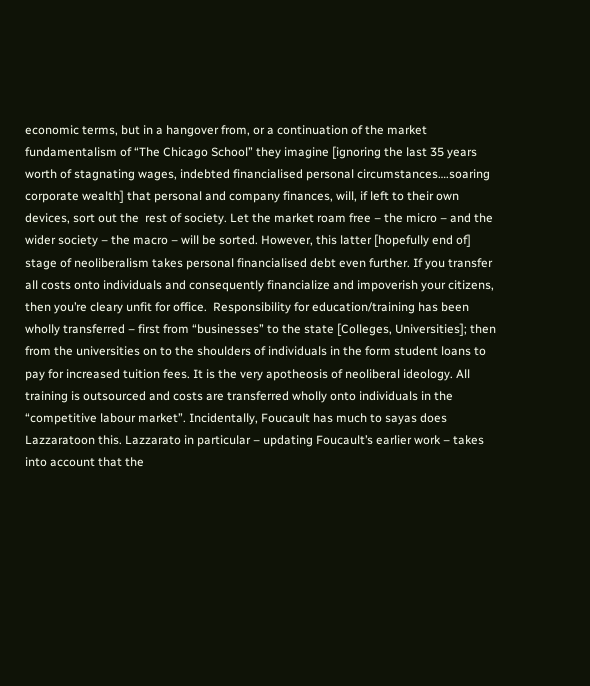economic terms, but in a hangover from, or a continuation of the market fundamentalism of “The Chicago School” they imagine [ignoring the last 35 years worth of stagnating wages, indebted financialised personal circumstances….soaring corporate wealth] that personal and company finances, will, if left to their own devices, sort out the  rest of society. Let the market roam free – the micro – and the wider society – the macro – will be sorted. However, this latter [hopefully end of] stage of neoliberalism takes personal financialised debt even further. If you transfer all costs onto individuals and consequently financialize and impoverish your citizens, then you’re cleary unfit for office.  Responsibility for education/training has been wholly transferred – first from “businesses” to the state [Colleges, Universities]; then from the universities on to the shoulders of individuals in the form student loans to pay for increased tuition fees. It is the very apotheosis of neoliberal ideology. All training is outsourced and costs are transferred wholly onto individuals in the “competitive labour market”. Incidentally, Foucault has much to sayas does Lazzaratoon this. Lazzarato in particular – updating Foucault’s earlier work – takes into account that the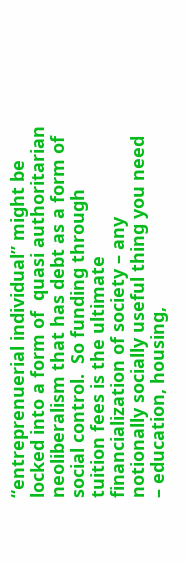“entreprenuerial individual” might be locked into a form of  quasi authoritarian neoliberalism that has debt as a form of social control.  So funding through tuition fees is the ultimate financialization of society – any notionally socially useful thing you need – education, housing,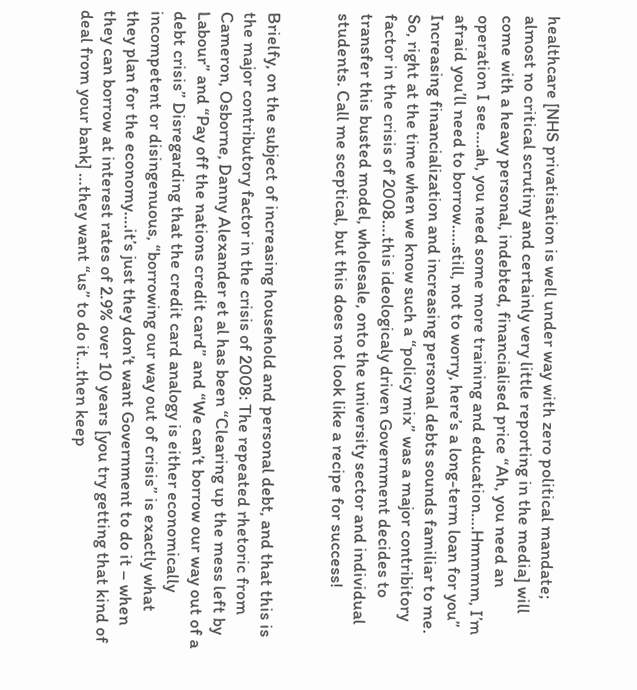healthcare [NHS privatisation is well under way with zero political mandate; almost no critical scrutiny and certainly very little reporting in the media] will come with a heavy personal, indebted, financialised price “Ah, you need an operation I see….ah, you need some more training and education….Hmmmm, I’m afraid you’ll need to borrow…..still, not to worry, here’s a long-term loan for you” Increasing financialization and increasing personal debts sounds familiar to me. So, right at the time when we know such a “policy mix” was a major contribitory factor in the crisis of 2008….this ideologicaly driven Government decides to transfer this busted model, wholesale, onto the university sector and individual students. Call me sceptical, but this does not look like a recipe for success!


Brielfy, on the subject of increasing household and personal debt, and that this is the major contributory factor in the crisis of 2008: The repeated rhetoric from Cameron, Osborne, Danny Alexander et al has been “Clearing up the mess left by Labour” and “Pay off the nations credit card” and “We can’t borrow our way out of a debt crisis” Disregarding that the credit card analogy is either economically incompetent or disingenuous, “borrowing our way out of crisis” is exactly what they plan for the economy….it’s just they don’t want Government to do it – when they can borrow at interest rates of 2.9% over 10 years [you try getting that kind of deal from your bank] …they want “us” to do it…then keep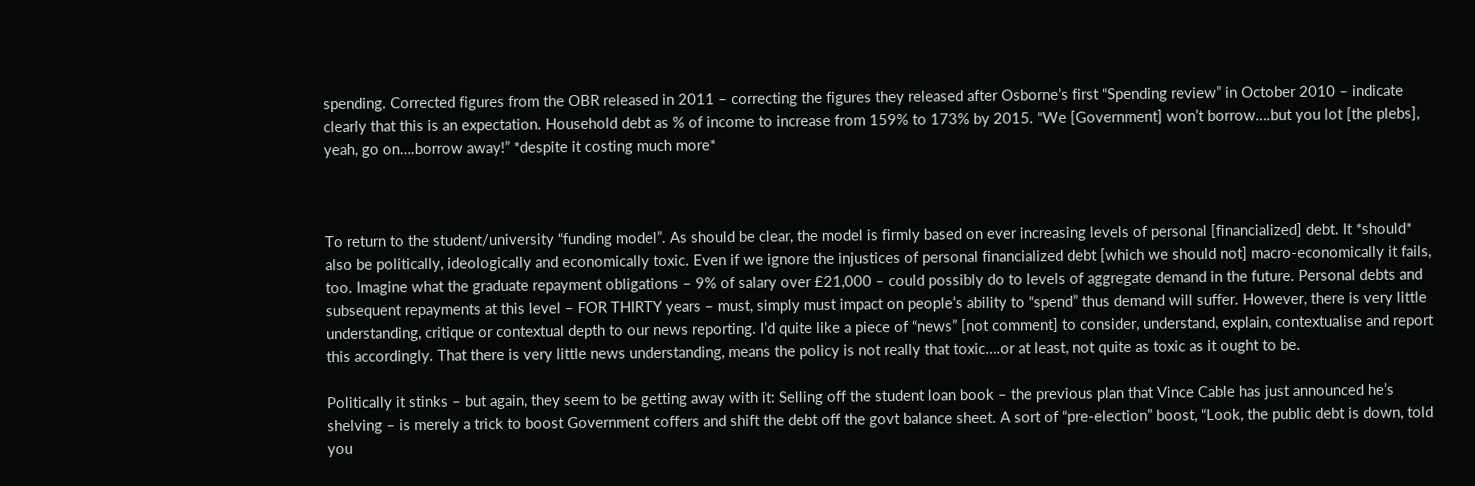spending. Corrected figures from the OBR released in 2011 – correcting the figures they released after Osborne’s first “Spending review” in October 2010 – indicate clearly that this is an expectation. Household debt as % of income to increase from 159% to 173% by 2015. “We [Government] won’t borrow….but you lot [the plebs], yeah, go on….borrow away!” *despite it costing much more*



To return to the student/university “funding model”. As should be clear, the model is firmly based on ever increasing levels of personal [financialized] debt. It *should* also be politically, ideologically and economically toxic. Even if we ignore the injustices of personal financialized debt [which we should not] macro-economically it fails, too. Imagine what the graduate repayment obligations – 9% of salary over £21,000 – could possibly do to levels of aggregate demand in the future. Personal debts and subsequent repayments at this level – FOR THIRTY years – must, simply must impact on people’s ability to “spend” thus demand will suffer. However, there is very little understanding, critique or contextual depth to our news reporting. I’d quite like a piece of “news” [not comment] to consider, understand, explain, contextualise and report this accordingly. That there is very little news understanding, means the policy is not really that toxic….or at least, not quite as toxic as it ought to be.

Politically it stinks – but again, they seem to be getting away with it: Selling off the student loan book – the previous plan that Vince Cable has just announced he’s shelving – is merely a trick to boost Government coffers and shift the debt off the govt balance sheet. A sort of “pre-election” boost, “Look, the public debt is down, told you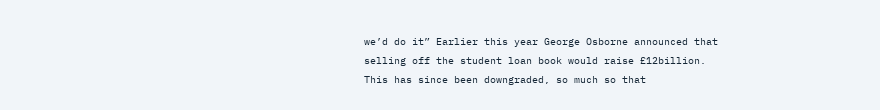we’d do it” Earlier this year George Osborne announced that selling off the student loan book would raise £12billion. This has since been downgraded, so much so that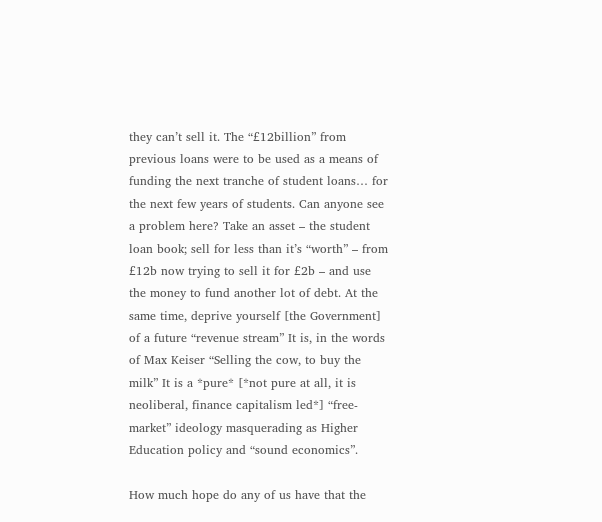they can’t sell it. The “£12billion” from previous loans were to be used as a means of funding the next tranche of student loans… for the next few years of students. Can anyone see a problem here? Take an asset – the student loan book; sell for less than it’s “worth” – from £12b now trying to sell it for £2b – and use the money to fund another lot of debt. At the same time, deprive yourself [the Government] of a future “revenue stream” It is, in the words of Max Keiser “Selling the cow, to buy the milk” It is a *pure* [*not pure at all, it is neoliberal, finance capitalism led*] “free-market” ideology masquerading as Higher Education policy and “sound economics”.

How much hope do any of us have that the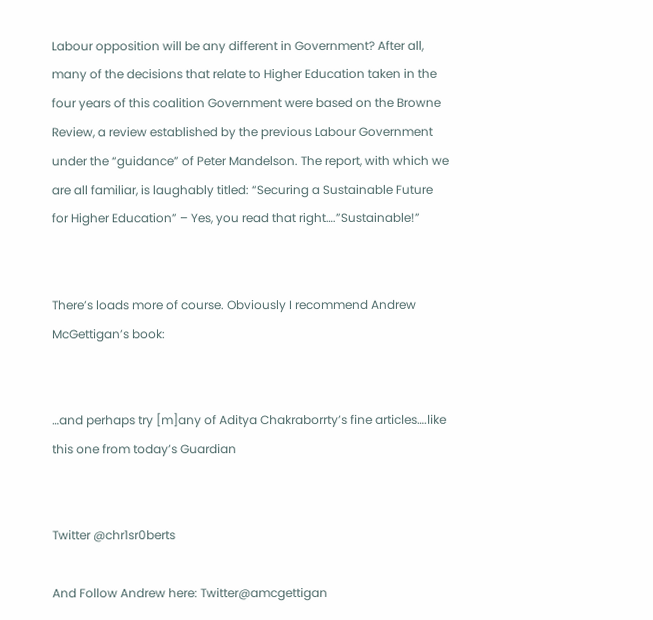Labour opposition will be any different in Government? After all, many of the decisions that relate to Higher Education taken in the four years of this coalition Government were based on the Browne Review, a review established by the previous Labour Government under the “guidance” of Peter Mandelson. The report, with which we are all familiar, is laughably titled: “Securing a Sustainable Future for Higher Education” – Yes, you read that right….”Sustainable!”


There’s loads more of course. Obviously I recommend Andrew McGettigan’s book:


…and perhaps try [m]any of Aditya Chakraborrty’s fine articles….like this one from today’s Guardian


Twitter @chr1sr0berts

And Follow Andrew here: Twitter@amcgettigan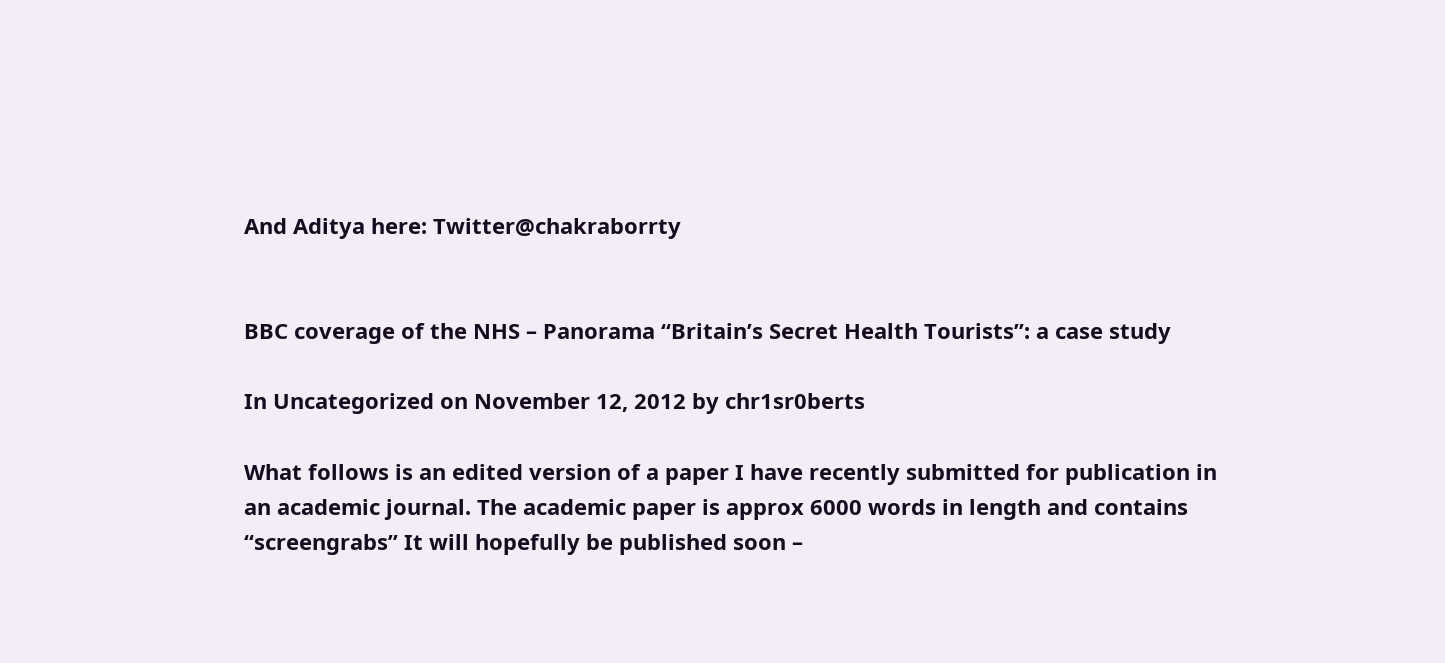And Aditya here: Twitter@chakraborrty


BBC coverage of the NHS – Panorama “Britain’s Secret Health Tourists”: a case study

In Uncategorized on November 12, 2012 by chr1sr0berts

What follows is an edited version of a paper I have recently submitted for publication in an academic journal. The academic paper is approx 6000 words in length and contains “screengrabs” It will hopefully be published soon –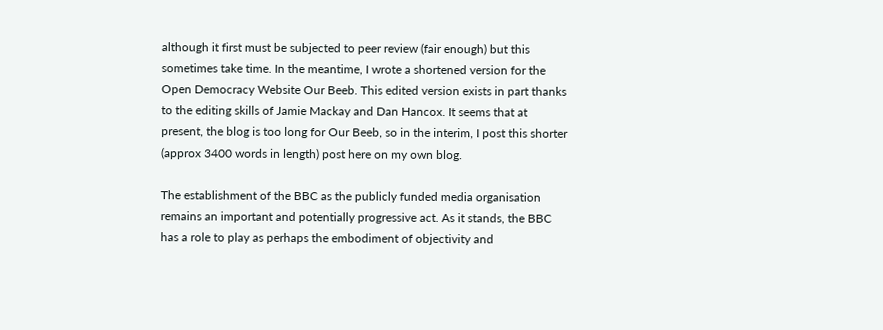although it first must be subjected to peer review (fair enough) but this sometimes take time. In the meantime, I wrote a shortened version for the Open Democracy Website Our Beeb. This edited version exists in part thanks to the editing skills of Jamie Mackay and Dan Hancox. It seems that at present, the blog is too long for Our Beeb, so in the interim, I post this shorter (approx 3400 words in length) post here on my own blog.

The establishment of the BBC as the publicly funded media organisation remains an important and potentially progressive act. As it stands, the BBC has a role to play as perhaps the embodiment of objectivity and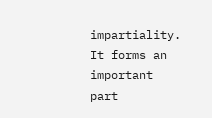impartiality. It forms an important part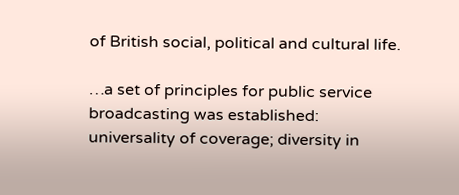of British social, political and cultural life.

…a set of principles for public service broadcasting was established: universality of coverage; diversity in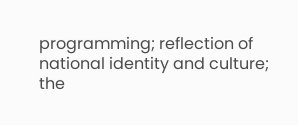programming; reflection of national identity and culture; the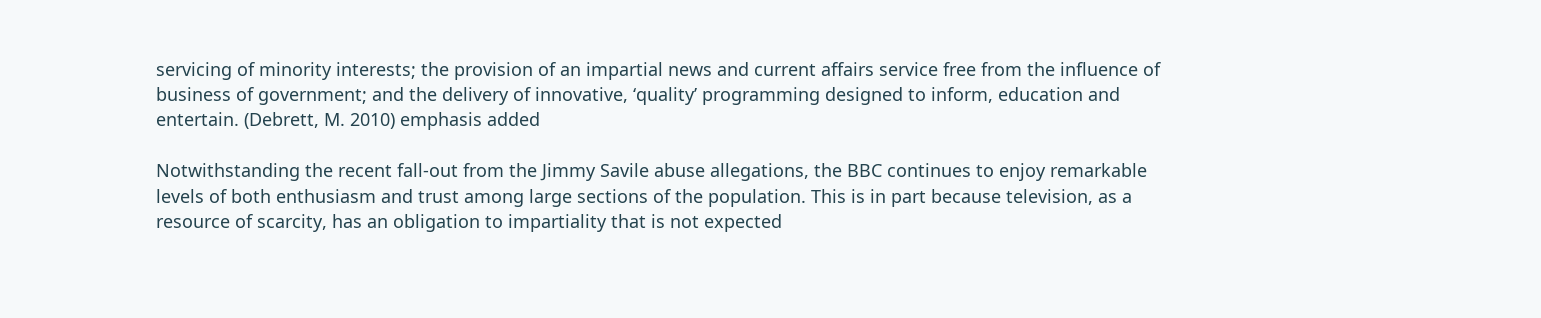servicing of minority interests; the provision of an impartial news and current affairs service free from the influence of business of government; and the delivery of innovative, ‘quality’ programming designed to inform, education and entertain. (Debrett, M. 2010) emphasis added

Notwithstanding the recent fall-out from the Jimmy Savile abuse allegations, the BBC continues to enjoy remarkable levels of both enthusiasm and trust among large sections of the population. This is in part because television, as a resource of scarcity, has an obligation to impartiality that is not expected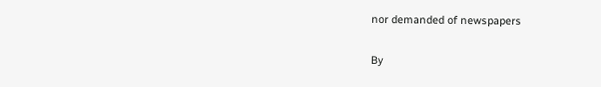nor demanded of newspapers

By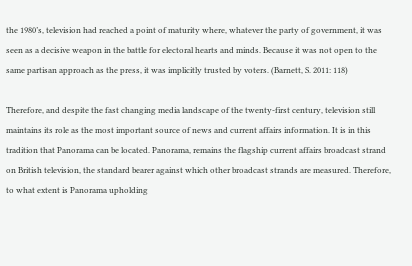the 1980’s, television had reached a point of maturity where, whatever the party of government, it was seen as a decisive weapon in the battle for electoral hearts and minds. Because it was not open to the same partisan approach as the press, it was implicitly trusted by voters. (Barnett, S. 2011: 118)

Therefore, and despite the fast changing media landscape of the twenty-first century, television still maintains its role as the most important source of news and current affairs information. It is in this tradition that Panorama can be located. Panorama, remains the flagship current affairs broadcast strand on British television, the standard bearer against which other broadcast strands are measured. Therefore, to what extent is Panorama upholding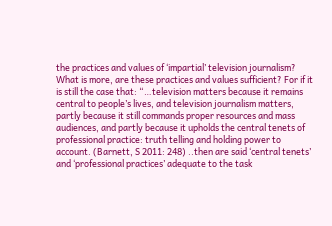the practices and values of ‘impartial’ television journalism? What is more, are these practices and values sufficient? For if it is still the case that: “…television matters because it remains central to people’s lives, and television journalism matters, partly because it still commands proper resources and mass audiences, and partly because it upholds the central tenets of professional practice: truth telling and holding power to account. (Barnett, S 2011: 248) ..then are said ‘central tenets’ and ‘professional practices’ adequate to the task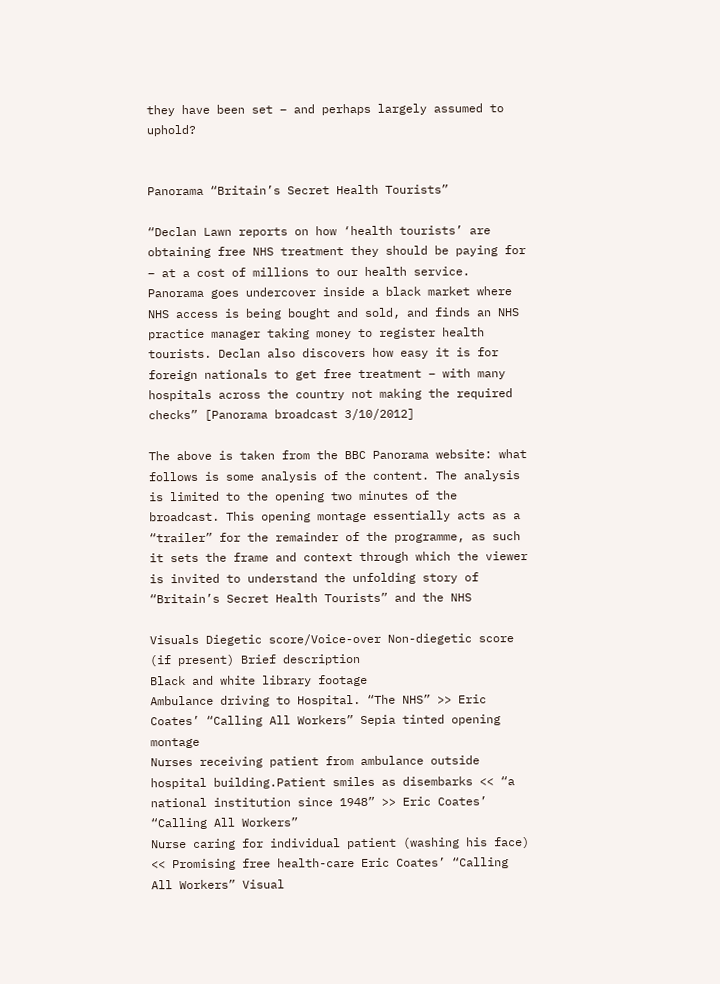they have been set – and perhaps largely assumed to uphold?


Panorama “Britain’s Secret Health Tourists”

“Declan Lawn reports on how ‘health tourists’ are obtaining free NHS treatment they should be paying for – at a cost of millions to our health service. Panorama goes undercover inside a black market where NHS access is being bought and sold, and finds an NHS practice manager taking money to register health tourists. Declan also discovers how easy it is for foreign nationals to get free treatment – with many hospitals across the country not making the required checks” [Panorama broadcast 3/10/2012]

The above is taken from the BBC Panorama website: what follows is some analysis of the content. The analysis is limited to the opening two minutes of the broadcast. This opening montage essentially acts as a “trailer” for the remainder of the programme, as such it sets the frame and context through which the viewer is invited to understand the unfolding story of “Britain’s Secret Health Tourists” and the NHS

Visuals Diegetic score/Voice-over Non-diegetic score (if present) Brief description
Black and white library footage
Ambulance driving to Hospital. “The NHS” >> Eric Coates’ “Calling All Workers” Sepia tinted opening montage
Nurses receiving patient from ambulance outside hospital building.Patient smiles as disembarks << “a national institution since 1948” >> Eric Coates’ “Calling All Workers”
Nurse caring for individual patient (washing his face) << Promising free health-care Eric Coates’ “Calling All Workers” Visual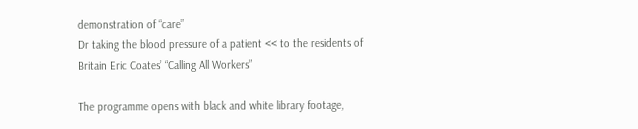demonstration of “care”
Dr taking the blood pressure of a patient << to the residents of Britain Eric Coates’ “Calling All Workers”

The programme opens with black and white library footage,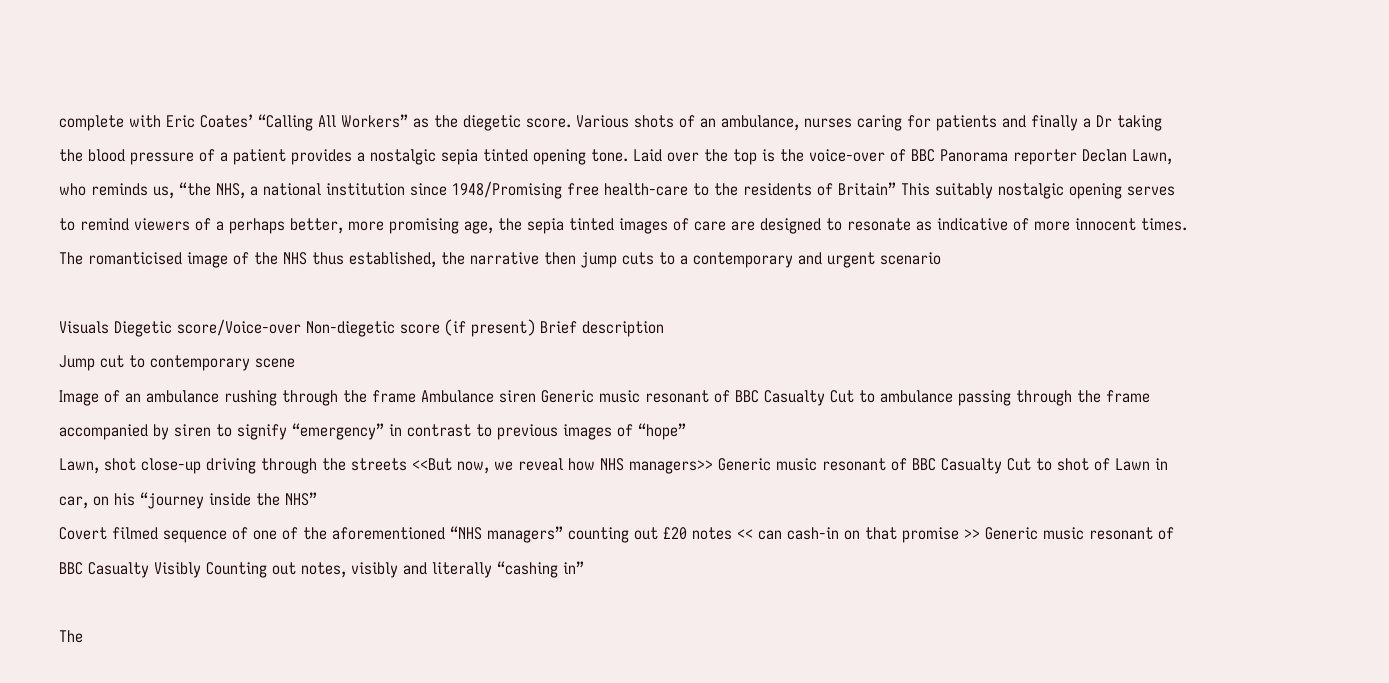complete with Eric Coates’ “Calling All Workers” as the diegetic score. Various shots of an ambulance, nurses caring for patients and finally a Dr taking the blood pressure of a patient provides a nostalgic sepia tinted opening tone. Laid over the top is the voice-over of BBC Panorama reporter Declan Lawn, who reminds us, “the NHS, a national institution since 1948/Promising free health-care to the residents of Britain” This suitably nostalgic opening serves to remind viewers of a perhaps better, more promising age, the sepia tinted images of care are designed to resonate as indicative of more innocent times. The romanticised image of the NHS thus established, the narrative then jump cuts to a contemporary and urgent scenario

Visuals Diegetic score/Voice-over Non-diegetic score (if present) Brief description
Jump cut to contemporary scene
Image of an ambulance rushing through the frame Ambulance siren Generic music resonant of BBC Casualty Cut to ambulance passing through the frame accompanied by siren to signify “emergency” in contrast to previous images of “hope”
Lawn, shot close-up driving through the streets <<But now, we reveal how NHS managers>> Generic music resonant of BBC Casualty Cut to shot of Lawn in car, on his “journey inside the NHS”
Covert filmed sequence of one of the aforementioned “NHS managers” counting out £20 notes << can cash-in on that promise >> Generic music resonant of BBC Casualty Visibly Counting out notes, visibly and literally “cashing in”

The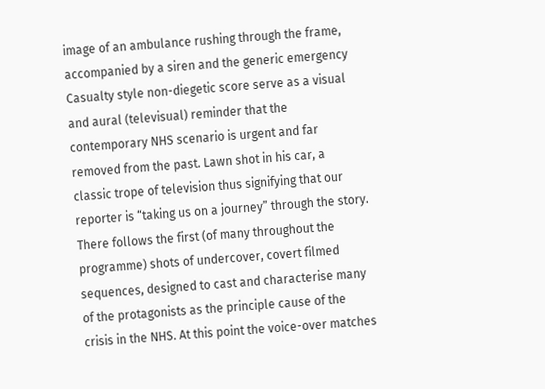image of an ambulance rushing through the frame, accompanied by a siren and the generic emergency Casualty style non-diegetic score serve as a visual and aural (televisual) reminder that the contemporary NHS scenario is urgent and far removed from the past. Lawn shot in his car, a classic trope of television thus signifying that our reporter is “taking us on a journey” through the story.  There follows the first (of many throughout the programme) shots of undercover, covert filmed sequences, designed to cast and characterise many of the protagonists as the principle cause of the crisis in the NHS. At this point the voice-over matches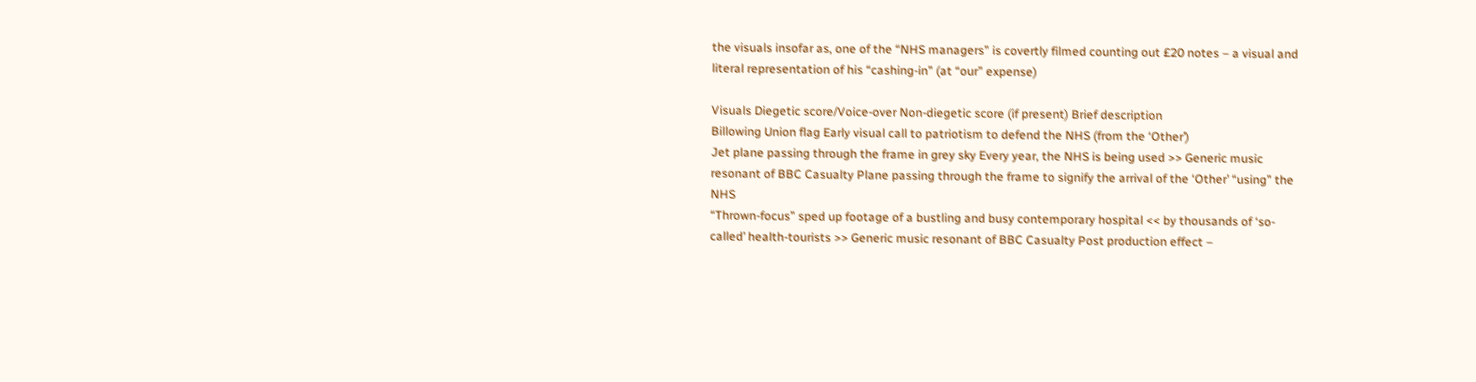the visuals insofar as, one of the “NHS managers” is covertly filmed counting out £20 notes – a visual and literal representation of his “cashing-in” (at “our” expense)

Visuals Diegetic score/Voice-over Non-diegetic score (if present) Brief description
Billowing Union flag Early visual call to patriotism to defend the NHS (from the ‘Other’)
Jet plane passing through the frame in grey sky Every year, the NHS is being used >> Generic music resonant of BBC Casualty Plane passing through the frame to signify the arrival of the ‘Other’ “using” the NHS
“Thrown-focus” sped up footage of a bustling and busy contemporary hospital << by thousands of ‘so-called’ health-tourists >> Generic music resonant of BBC Casualty Post production effect –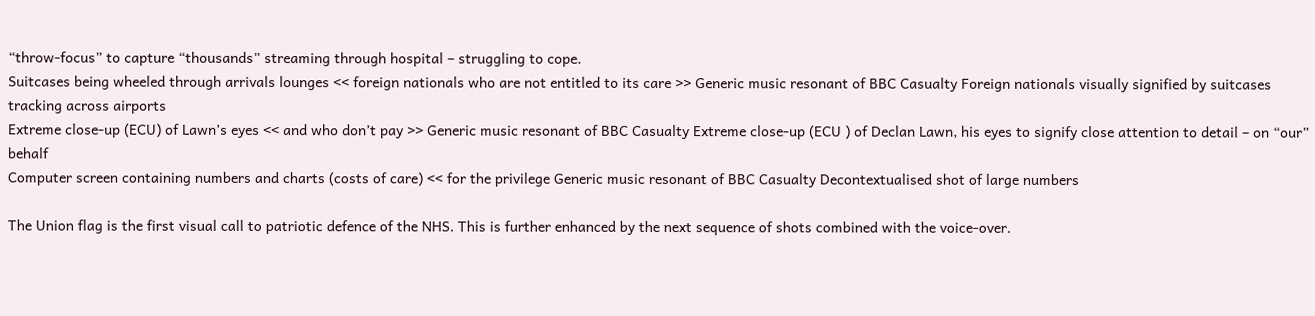“throw-focus” to capture “thousands” streaming through hospital – struggling to cope.
Suitcases being wheeled through arrivals lounges << foreign nationals who are not entitled to its care >> Generic music resonant of BBC Casualty Foreign nationals visually signified by suitcases tracking across airports
Extreme close-up (ECU) of Lawn’s eyes << and who don’t pay >> Generic music resonant of BBC Casualty Extreme close-up (ECU ) of Declan Lawn, his eyes to signify close attention to detail – on “our” behalf
Computer screen containing numbers and charts (costs of care) << for the privilege Generic music resonant of BBC Casualty Decontextualised shot of large numbers

The Union flag is the first visual call to patriotic defence of the NHS. This is further enhanced by the next sequence of shots combined with the voice-over.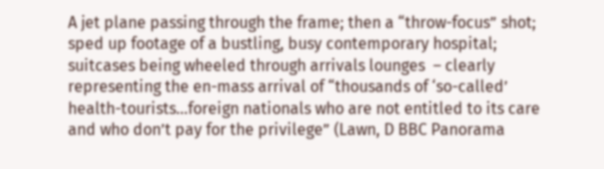A jet plane passing through the frame; then a “throw-focus” shot; sped up footage of a bustling, busy contemporary hospital; suitcases being wheeled through arrivals lounges  – clearly representing the en-mass arrival of “thousands of ‘so-called’ health-tourists…foreign nationals who are not entitled to its care and who don’t pay for the privilege” (Lawn, D BBC Panorama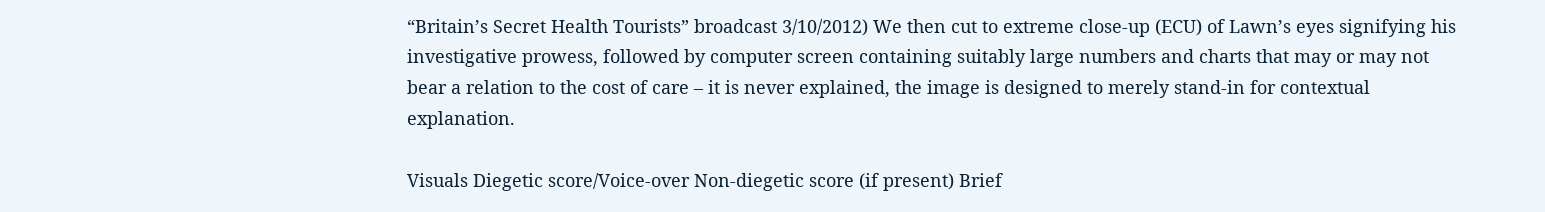“Britain’s Secret Health Tourists” broadcast 3/10/2012) We then cut to extreme close-up (ECU) of Lawn’s eyes signifying his investigative prowess, followed by computer screen containing suitably large numbers and charts that may or may not bear a relation to the cost of care – it is never explained, the image is designed to merely stand-in for contextual explanation.

Visuals Diegetic score/Voice-over Non-diegetic score (if present) Brief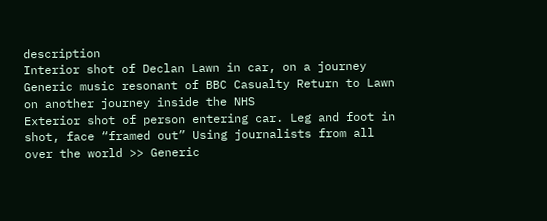description
Interior shot of Declan Lawn in car, on a journey Generic music resonant of BBC Casualty Return to Lawn on another journey inside the NHS
Exterior shot of person entering car. Leg and foot in shot, face “framed out” Using journalists from all over the world >> Generic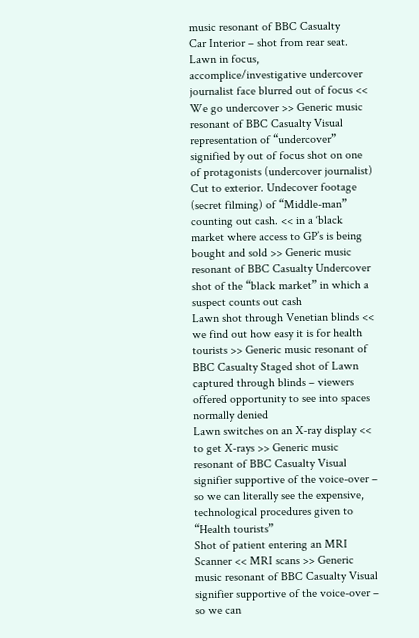music resonant of BBC Casualty
Car Interior – shot from rear seat. Lawn in focus, accomplice/investigative undercover journalist face blurred out of focus << We go undercover >> Generic music resonant of BBC Casualty Visual representation of “undercover” signified by out of focus shot on one of protagonists (undercover journalist)
Cut to exterior. Undecover footage (secret filming) of “Middle-man” counting out cash. << in a ‘black market where access to GP’s is being bought and sold >> Generic music resonant of BBC Casualty Undercover shot of the “black market” in which a suspect counts out cash
Lawn shot through Venetian blinds << we find out how easy it is for health tourists >> Generic music resonant of BBC Casualty Staged shot of Lawn captured through blinds – viewers offered opportunity to see into spaces normally denied
Lawn switches on an X-ray display << to get X-rays >> Generic music resonant of BBC Casualty Visual signifier supportive of the voice-over – so we can literally see the expensive, technological procedures given to “Health tourists”
Shot of patient entering an MRI Scanner << MRI scans >> Generic music resonant of BBC Casualty Visual signifier supportive of the voice-over – so we can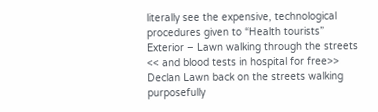literally see the expensive, technological procedures given to “Health tourists”
Exterior – Lawn walking through the streets << and blood tests in hospital for free>> Declan Lawn back on the streets walking purposefully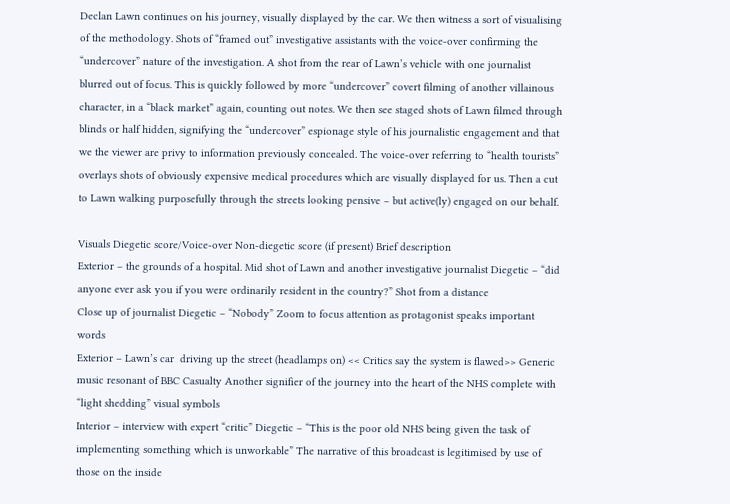Declan Lawn continues on his journey, visually displayed by the car. We then witness a sort of visualising of the methodology. Shots of “framed out” investigative assistants with the voice-over confirming the “undercover” nature of the investigation. A shot from the rear of Lawn’s vehicle with one journalist blurred out of focus. This is quickly followed by more “undercover” covert filming of another villainous character, in a “black market” again, counting out notes. We then see staged shots of Lawn filmed through blinds or half hidden, signifying the “undercover” espionage style of his journalistic engagement and that we the viewer are privy to information previously concealed. The voice-over referring to “health tourists” overlays shots of obviously expensive medical procedures which are visually displayed for us. Then a cut to Lawn walking purposefully through the streets looking pensive – but active(ly) engaged on our behalf.

Visuals Diegetic score/Voice-over Non-diegetic score (if present) Brief description
Exterior – the grounds of a hospital. Mid shot of Lawn and another investigative journalist Diegetic – “did anyone ever ask you if you were ordinarily resident in the country?” Shot from a distance
Close up of journalist Diegetic – “Nobody” Zoom to focus attention as protagonist speaks important words
Exterior – Lawn’s car  driving up the street (headlamps on) << Critics say the system is flawed>> Generic music resonant of BBC Casualty Another signifier of the journey into the heart of the NHS complete with “light shedding” visual symbols
Interior – interview with expert “critic” Diegetic – “This is the poor old NHS being given the task of implementing something which is unworkable” The narrative of this broadcast is legitimised by use of those on the inside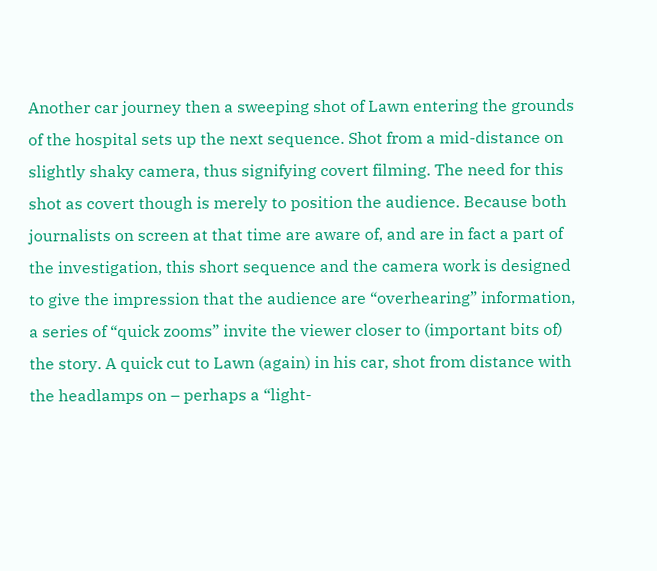Another car journey then a sweeping shot of Lawn entering the grounds of the hospital sets up the next sequence. Shot from a mid-distance on slightly shaky camera, thus signifying covert filming. The need for this shot as covert though is merely to position the audience. Because both journalists on screen at that time are aware of, and are in fact a part of the investigation, this short sequence and the camera work is designed to give the impression that the audience are “overhearing” information, a series of “quick zooms” invite the viewer closer to (important bits of) the story. A quick cut to Lawn (again) in his car, shot from distance with the headlamps on – perhaps a “light-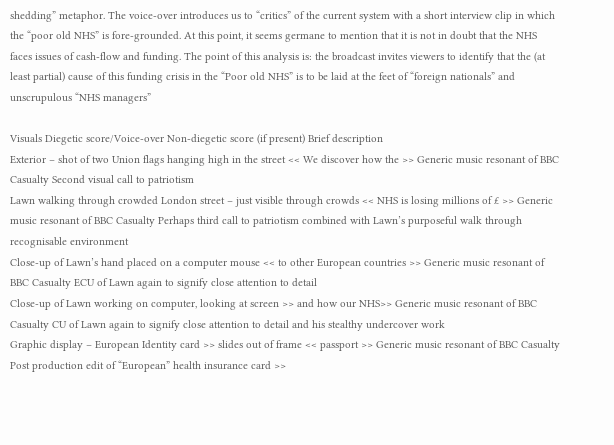shedding” metaphor. The voice-over introduces us to “critics” of the current system with a short interview clip in which the “poor old NHS” is fore-grounded. At this point, it seems germane to mention that it is not in doubt that the NHS faces issues of cash-flow and funding. The point of this analysis is: the broadcast invites viewers to identify that the (at least partial) cause of this funding crisis in the “Poor old NHS” is to be laid at the feet of “foreign nationals” and unscrupulous “NHS managers”

Visuals Diegetic score/Voice-over Non-diegetic score (if present) Brief description
Exterior – shot of two Union flags hanging high in the street << We discover how the >> Generic music resonant of BBC Casualty Second visual call to patriotism
Lawn walking through crowded London street – just visible through crowds << NHS is losing millions of £ >> Generic music resonant of BBC Casualty Perhaps third call to patriotism combined with Lawn’s purposeful walk through recognisable environment
Close-up of Lawn’s hand placed on a computer mouse << to other European countries >> Generic music resonant of BBC Casualty ECU of Lawn again to signify close attention to detail
Close-up of Lawn working on computer, looking at screen >> and how our NHS>> Generic music resonant of BBC Casualty CU of Lawn again to signify close attention to detail and his stealthy undercover work
Graphic display – European Identity card >> slides out of frame << passport >> Generic music resonant of BBC Casualty Post production edit of “European” health insurance card >>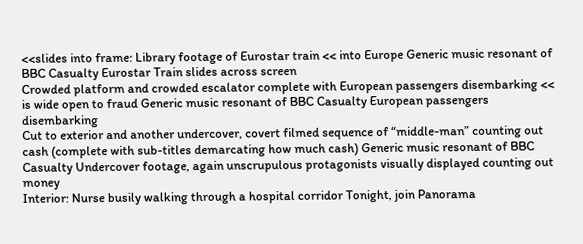<<slides into frame: Library footage of Eurostar train << into Europe Generic music resonant of BBC Casualty Eurostar Train slides across screen
Crowded platform and crowded escalator complete with European passengers disembarking << is wide open to fraud Generic music resonant of BBC Casualty European passengers disembarking
Cut to exterior and another undercover, covert filmed sequence of “middle-man” counting out cash (complete with sub-titles demarcating how much cash) Generic music resonant of BBC Casualty Undercover footage, again unscrupulous protagonists visually displayed counting out money
Interior: Nurse busily walking through a hospital corridor Tonight, join Panorama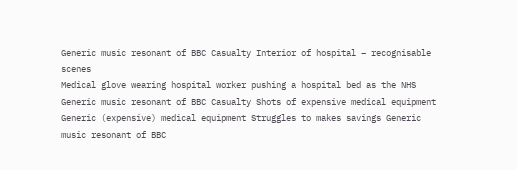Generic music resonant of BBC Casualty Interior of hospital – recognisable scenes
Medical glove wearing hospital worker pushing a hospital bed as the NHS Generic music resonant of BBC Casualty Shots of expensive medical equipment
Generic (expensive) medical equipment Struggles to makes savings Generic music resonant of BBC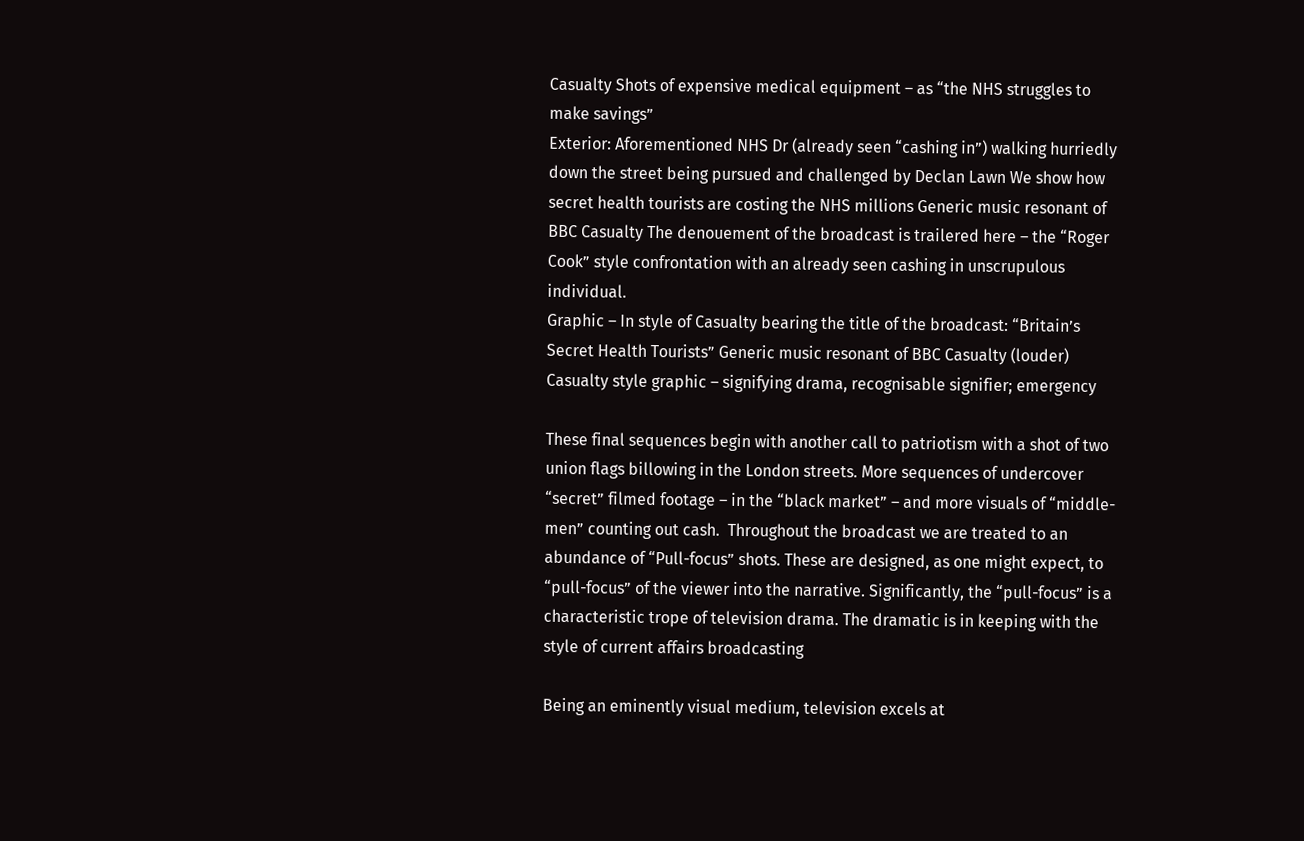Casualty Shots of expensive medical equipment – as “the NHS struggles to make savings”
Exterior: Aforementioned NHS Dr (already seen “cashing in”) walking hurriedly down the street being pursued and challenged by Declan Lawn We show how secret health tourists are costing the NHS millions Generic music resonant of BBC Casualty The denouement of the broadcast is trailered here – the “Roger Cook” style confrontation with an already seen cashing in unscrupulous individual.
Graphic – In style of Casualty bearing the title of the broadcast: “Britain’s Secret Health Tourists” Generic music resonant of BBC Casualty (louder) Casualty style graphic – signifying drama, recognisable signifier; emergency

These final sequences begin with another call to patriotism with a shot of two union flags billowing in the London streets. More sequences of undercover “secret” filmed footage – in the “black market” – and more visuals of “middle-men” counting out cash.  Throughout the broadcast we are treated to an abundance of “Pull-focus” shots. These are designed, as one might expect, to “pull-focus” of the viewer into the narrative. Significantly, the “pull-focus” is a characteristic trope of television drama. The dramatic is in keeping with the style of current affairs broadcasting

Being an eminently visual medium, television excels at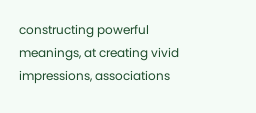constructing powerful meanings, at creating vivid impressions, associations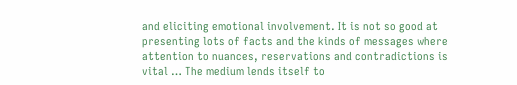and eliciting emotional involvement. It is not so good at presenting lots of facts and the kinds of messages where attention to nuances, reservations and contradictions is vital … The medium lends itself to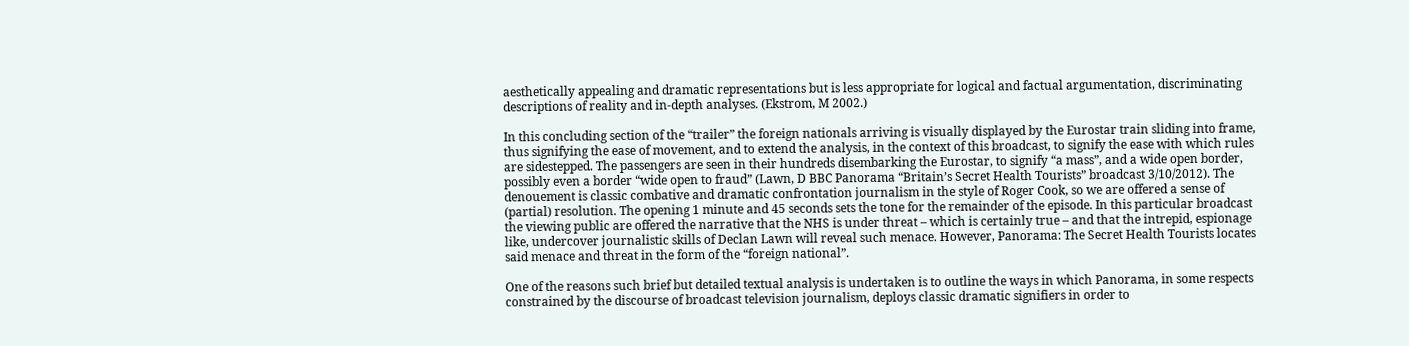aesthetically appealing and dramatic representations but is less appropriate for logical and factual argumentation, discriminating descriptions of reality and in-depth analyses. (Ekstrom, M 2002.)

In this concluding section of the “trailer” the foreign nationals arriving is visually displayed by the Eurostar train sliding into frame, thus signifying the ease of movement, and to extend the analysis, in the context of this broadcast, to signify the ease with which rules are sidestepped. The passengers are seen in their hundreds disembarking the Eurostar, to signify “a mass”, and a wide open border, possibly even a border “wide open to fraud” (Lawn, D BBC Panorama “Britain’s Secret Health Tourists” broadcast 3/10/2012). The denouement is classic combative and dramatic confrontation journalism in the style of Roger Cook, so we are offered a sense of (partial) resolution. The opening 1 minute and 45 seconds sets the tone for the remainder of the episode. In this particular broadcast the viewing public are offered the narrative that the NHS is under threat – which is certainly true – and that the intrepid, espionage like, undercover journalistic skills of Declan Lawn will reveal such menace. However, Panorama: The Secret Health Tourists locates said menace and threat in the form of the “foreign national”.

One of the reasons such brief but detailed textual analysis is undertaken is to outline the ways in which Panorama, in some respects constrained by the discourse of broadcast television journalism, deploys classic dramatic signifiers in order to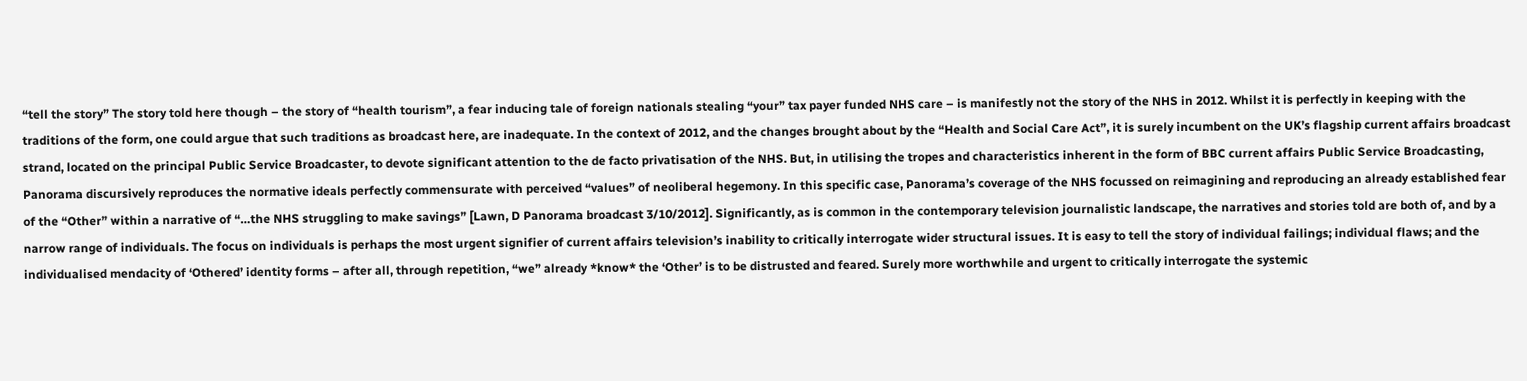“tell the story” The story told here though – the story of “health tourism”, a fear inducing tale of foreign nationals stealing “your” tax payer funded NHS care – is manifestly not the story of the NHS in 2012. Whilst it is perfectly in keeping with the traditions of the form, one could argue that such traditions as broadcast here, are inadequate. In the context of 2012, and the changes brought about by the “Health and Social Care Act”, it is surely incumbent on the UK’s flagship current affairs broadcast strand, located on the principal Public Service Broadcaster, to devote significant attention to the de facto privatisation of the NHS. But, in utilising the tropes and characteristics inherent in the form of BBC current affairs Public Service Broadcasting, Panorama discursively reproduces the normative ideals perfectly commensurate with perceived “values” of neoliberal hegemony. In this specific case, Panorama’s coverage of the NHS focussed on reimagining and reproducing an already established fear of the “Other” within a narrative of “…the NHS struggling to make savings” [Lawn, D Panorama broadcast 3/10/2012]. Significantly, as is common in the contemporary television journalistic landscape, the narratives and stories told are both of, and by a narrow range of individuals. The focus on individuals is perhaps the most urgent signifier of current affairs television’s inability to critically interrogate wider structural issues. It is easy to tell the story of individual failings; individual flaws; and the individualised mendacity of ‘Othered’ identity forms – after all, through repetition, “we” already *know* the ‘Other’ is to be distrusted and feared. Surely more worthwhile and urgent to critically interrogate the systemic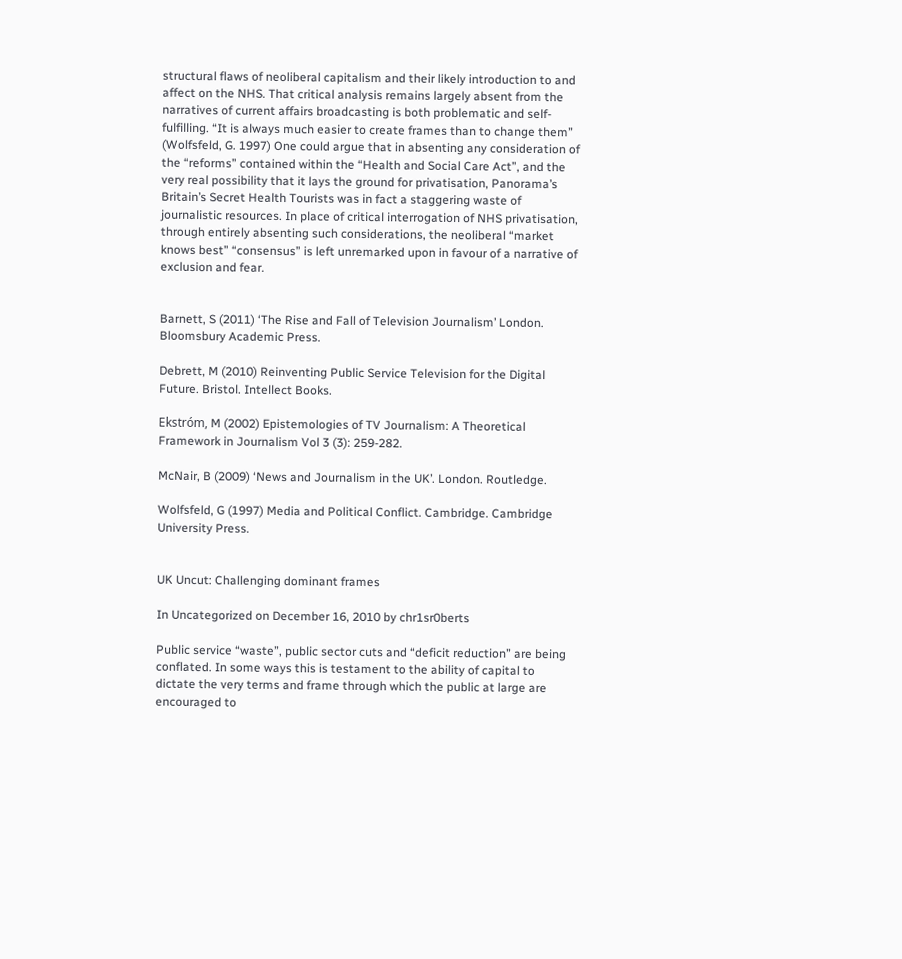structural flaws of neoliberal capitalism and their likely introduction to and affect on the NHS. That critical analysis remains largely absent from the narratives of current affairs broadcasting is both problematic and self-fulfilling. “It is always much easier to create frames than to change them” (Wolfsfeld, G. 1997) One could argue that in absenting any consideration of the “reforms” contained within the “Health and Social Care Act”, and the very real possibility that it lays the ground for privatisation, Panorama’s Britain’s Secret Health Tourists was in fact a staggering waste of journalistic resources. In place of critical interrogation of NHS privatisation, through entirely absenting such considerations, the neoliberal “market knows best” “consensus” is left unremarked upon in favour of a narrative of exclusion and fear.


Barnett, S (2011) ‘The Rise and Fall of Television Journalism’ London. Bloomsbury Academic Press.

Debrett, M (2010) Reinventing Public Service Television for the Digital Future. Bristol. Intellect Books.

Ekstróm, M (2002) Epistemologies of TV Journalism: A Theoretical Framework in Journalism Vol 3 (3): 259-282.

McNair, B (2009) ‘News and Journalism in the UK’. London. Routledge.

Wolfsfeld, G (1997) Media and Political Conflict. Cambridge. Cambridge University Press.


UK Uncut: Challenging dominant frames

In Uncategorized on December 16, 2010 by chr1sr0berts

Public service “waste”, public sector cuts and “deficit reduction” are being conflated. In some ways this is testament to the ability of capital to dictate the very terms and frame through which the public at large are encouraged to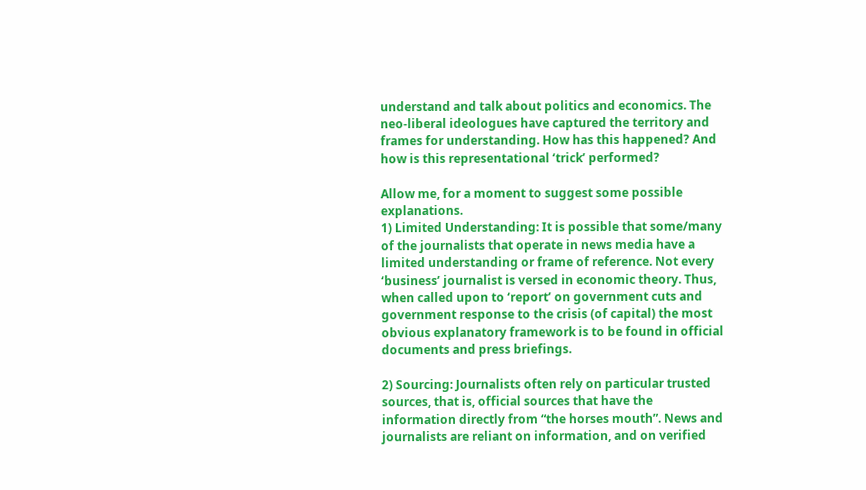understand and talk about politics and economics. The neo-liberal ideologues have captured the territory and frames for understanding. How has this happened? And how is this representational ‘trick’ performed?

Allow me, for a moment to suggest some possible explanations.
1) Limited Understanding: It is possible that some/many of the journalists that operate in news media have a limited understanding or frame of reference. Not every ‘business’ journalist is versed in economic theory. Thus, when called upon to ‘report’ on government cuts and government response to the crisis (of capital) the most obvious explanatory framework is to be found in official documents and press briefings.

2) Sourcing: Journalists often rely on particular trusted sources, that is, official sources that have the information directly from “the horses mouth”. News and journalists are reliant on information, and on verified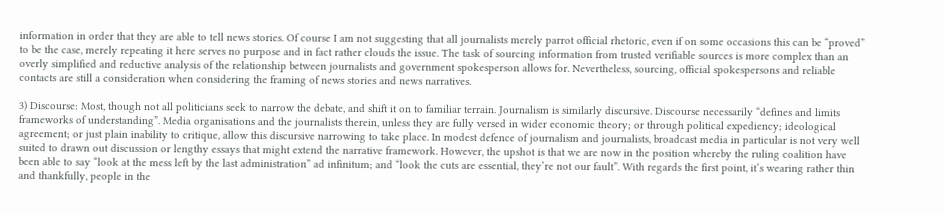information in order that they are able to tell news stories. Of course I am not suggesting that all journalists merely parrot official rhetoric, even if on some occasions this can be “proved” to be the case, merely repeating it here serves no purpose and in fact rather clouds the issue. The task of sourcing information from trusted verifiable sources is more complex than an overly simplified and reductive analysis of the relationship between journalists and government spokesperson allows for. Nevertheless, sourcing, official spokespersons and reliable contacts are still a consideration when considering the framing of news stories and news narratives.

3) Discourse: Most, though not all politicians seek to narrow the debate, and shift it on to familiar terrain. Journalism is similarly discursive. Discourse necessarily “defines and limits frameworks of understanding”. Media organisations and the journalists therein, unless they are fully versed in wider economic theory; or through political expediency; ideological agreement; or just plain inability to critique, allow this discursive narrowing to take place. In modest defence of journalism and journalists, broadcast media in particular is not very well suited to drawn out discussion or lengthy essays that might extend the narrative framework. However, the upshot is that we are now in the position whereby the ruling coalition have been able to say “look at the mess left by the last administration” ad infinitum; and “look the cuts are essential, they’re not our fault”. With regards the first point, it’s wearing rather thin and thankfully, people in the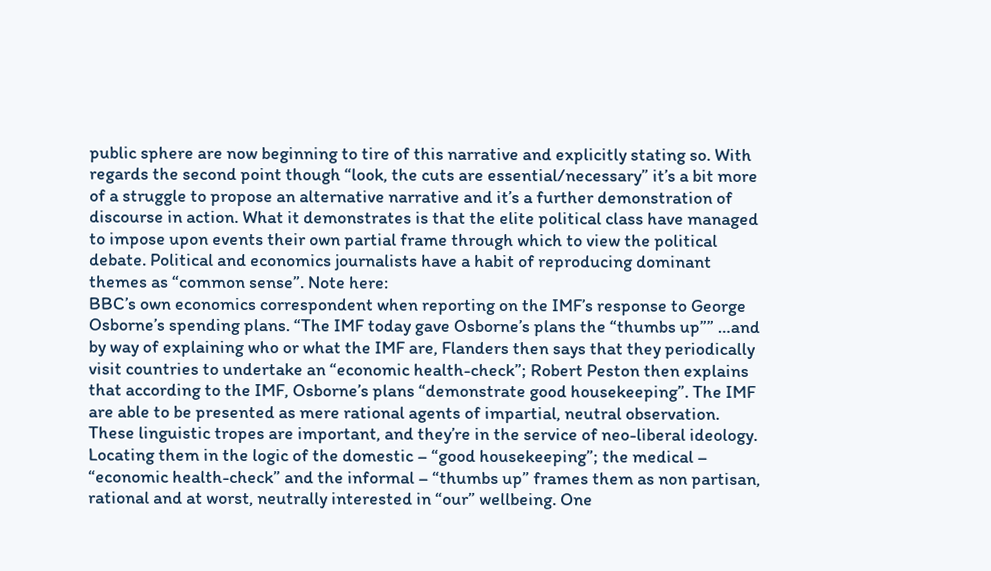public sphere are now beginning to tire of this narrative and explicitly stating so. With regards the second point though “look, the cuts are essential/necessary” it’s a bit more of a struggle to propose an alternative narrative and it’s a further demonstration of discourse in action. What it demonstrates is that the elite political class have managed to impose upon events their own partial frame through which to view the political debate. Political and economics journalists have a habit of reproducing dominant themes as “common sense”. Note here:
BBC’s own economics correspondent when reporting on the IMF’s response to George Osborne’s spending plans. “The IMF today gave Osborne’s plans the “thumbs up”” …and by way of explaining who or what the IMF are, Flanders then says that they periodically visit countries to undertake an “economic health-check”; Robert Peston then explains that according to the IMF, Osborne’s plans “demonstrate good housekeeping”. The IMF are able to be presented as mere rational agents of impartial, neutral observation. These linguistic tropes are important, and they’re in the service of neo-liberal ideology. Locating them in the logic of the domestic – “good housekeeping”; the medical – “economic health-check” and the informal – “thumbs up” frames them as non partisan, rational and at worst, neutrally interested in “our” wellbeing. One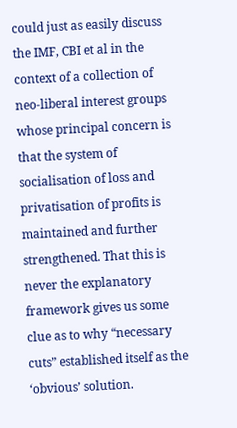could just as easily discuss the IMF, CBI et al in the context of a collection of neo-liberal interest groups whose principal concern is that the system of socialisation of loss and privatisation of profits is maintained and further strengthened. That this is never the explanatory framework gives us some clue as to why “necessary cuts” established itself as the ‘obvious’ solution.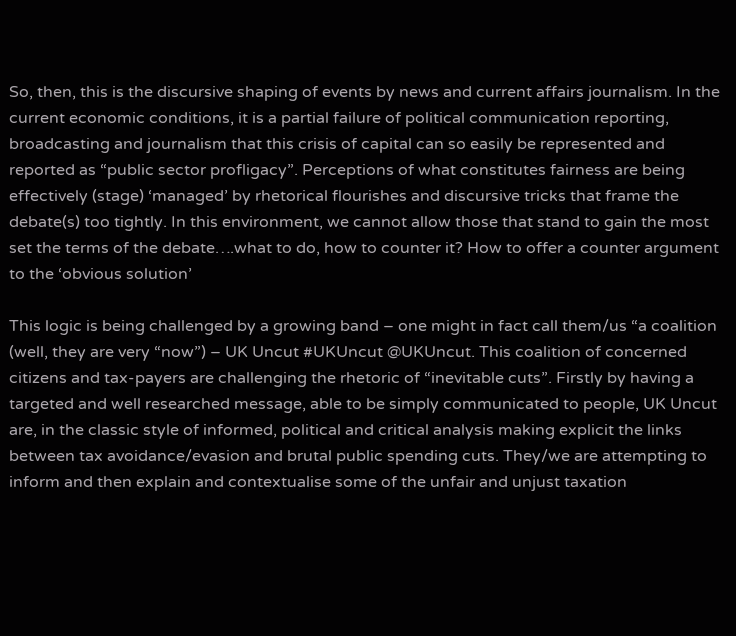So, then, this is the discursive shaping of events by news and current affairs journalism. In the current economic conditions, it is a partial failure of political communication reporting, broadcasting and journalism that this crisis of capital can so easily be represented and reported as “public sector profligacy”. Perceptions of what constitutes fairness are being effectively (stage) ‘managed’ by rhetorical flourishes and discursive tricks that frame the debate(s) too tightly. In this environment, we cannot allow those that stand to gain the most set the terms of the debate….what to do, how to counter it? How to offer a counter argument to the ‘obvious solution’

This logic is being challenged by a growing band – one might in fact call them/us “a coalition (well, they are very “now”) – UK Uncut #UKUncut @UKUncut. This coalition of concerned citizens and tax-payers are challenging the rhetoric of “inevitable cuts”. Firstly by having a targeted and well researched message, able to be simply communicated to people, UK Uncut are, in the classic style of informed, political and critical analysis making explicit the links between tax avoidance/evasion and brutal public spending cuts. They/we are attempting to inform and then explain and contextualise some of the unfair and unjust taxation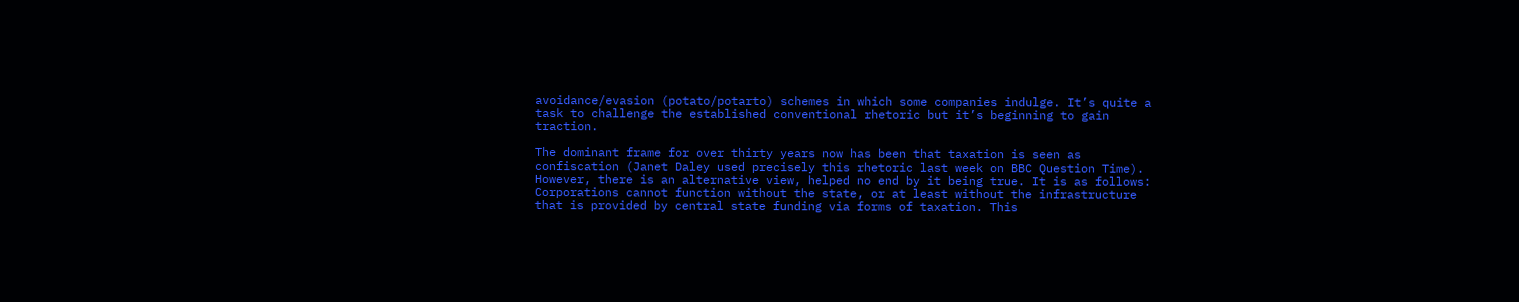avoidance/evasion (potato/potarto) schemes in which some companies indulge. It’s quite a task to challenge the established conventional rhetoric but it’s beginning to gain traction.

The dominant frame for over thirty years now has been that taxation is seen as confiscation (Janet Daley used precisely this rhetoric last week on BBC Question Time). However, there is an alternative view, helped no end by it being true. It is as follows:
Corporations cannot function without the state, or at least without the infrastructure that is provided by central state funding via forms of taxation. This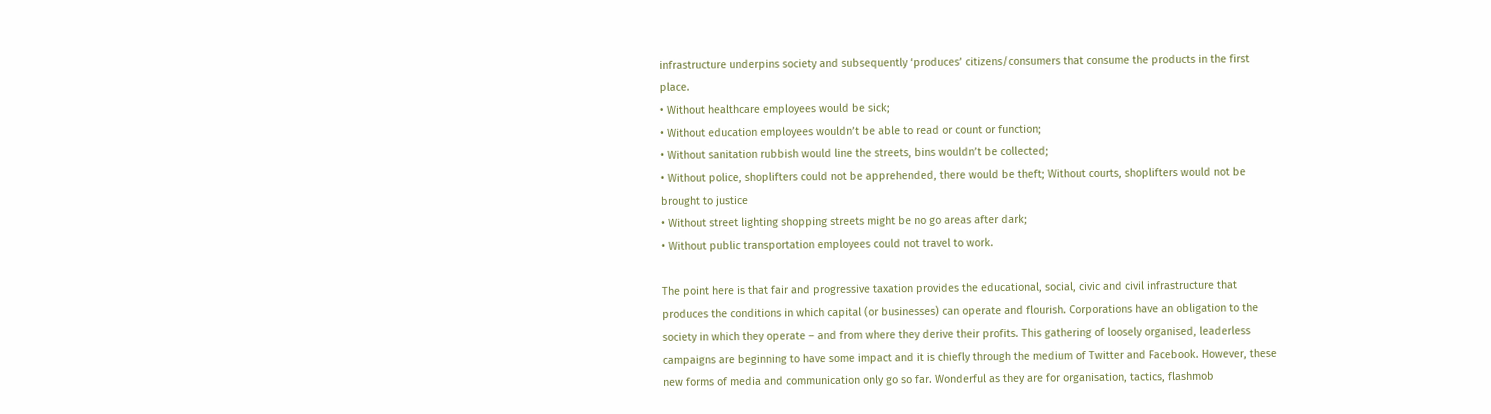infrastructure underpins society and subsequently ‘produces’ citizens/consumers that consume the products in the first place.
• Without healthcare employees would be sick;
• Without education employees wouldn’t be able to read or count or function;
• Without sanitation rubbish would line the streets, bins wouldn’t be collected;
• Without police, shoplifters could not be apprehended, there would be theft; Without courts, shoplifters would not be brought to justice
• Without street lighting shopping streets might be no go areas after dark;
• Without public transportation employees could not travel to work.

The point here is that fair and progressive taxation provides the educational, social, civic and civil infrastructure that produces the conditions in which capital (or businesses) can operate and flourish. Corporations have an obligation to the society in which they operate – and from where they derive their profits. This gathering of loosely organised, leaderless campaigns are beginning to have some impact and it is chiefly through the medium of Twitter and Facebook. However, these new forms of media and communication only go so far. Wonderful as they are for organisation, tactics, flashmob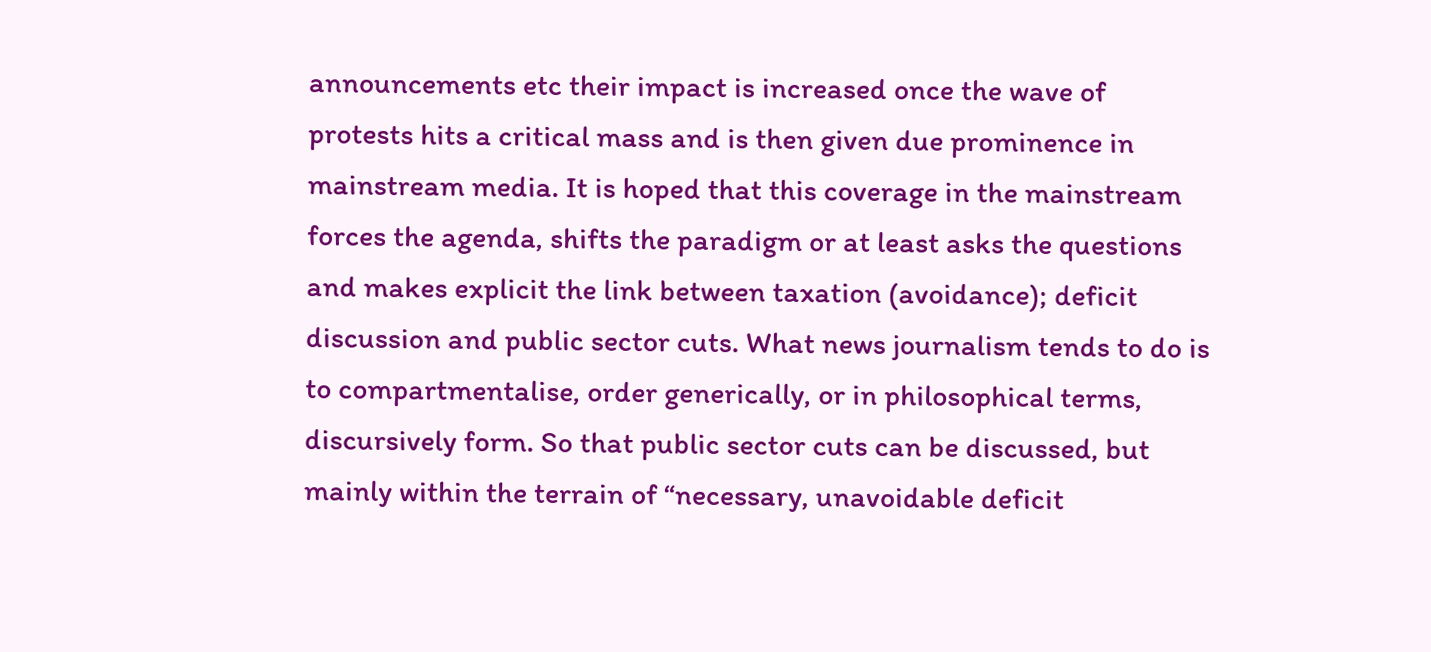announcements etc their impact is increased once the wave of protests hits a critical mass and is then given due prominence in mainstream media. It is hoped that this coverage in the mainstream forces the agenda, shifts the paradigm or at least asks the questions and makes explicit the link between taxation (avoidance); deficit discussion and public sector cuts. What news journalism tends to do is to compartmentalise, order generically, or in philosophical terms, discursively form. So that public sector cuts can be discussed, but mainly within the terrain of “necessary, unavoidable deficit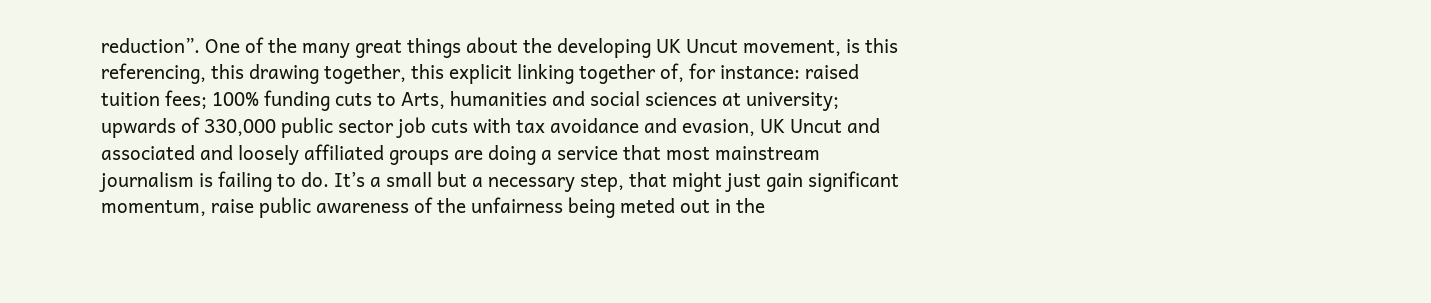reduction”. One of the many great things about the developing UK Uncut movement, is this referencing, this drawing together, this explicit linking together of, for instance: raised tuition fees; 100% funding cuts to Arts, humanities and social sciences at university; upwards of 330,000 public sector job cuts with tax avoidance and evasion, UK Uncut and associated and loosely affiliated groups are doing a service that most mainstream journalism is failing to do. It’s a small but a necessary step, that might just gain significant momentum, raise public awareness of the unfairness being meted out in the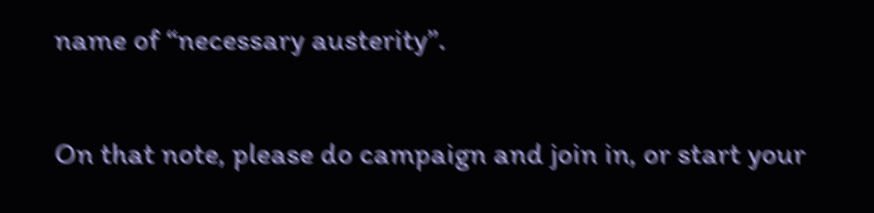name of “necessary austerity”.

On that note, please do campaign and join in, or start your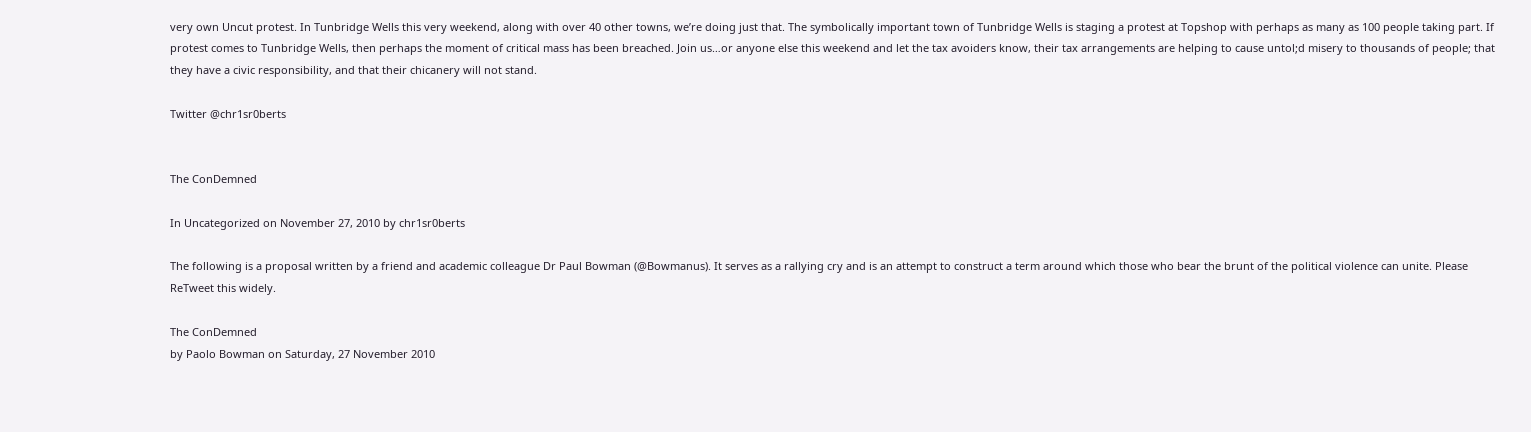very own Uncut protest. In Tunbridge Wells this very weekend, along with over 40 other towns, we’re doing just that. The symbolically important town of Tunbridge Wells is staging a protest at Topshop with perhaps as many as 100 people taking part. If protest comes to Tunbridge Wells, then perhaps the moment of critical mass has been breached. Join us…or anyone else this weekend and let the tax avoiders know, their tax arrangements are helping to cause untol;d misery to thousands of people; that they have a civic responsibility, and that their chicanery will not stand.

Twitter @chr1sr0berts


The ConDemned

In Uncategorized on November 27, 2010 by chr1sr0berts

The following is a proposal written by a friend and academic colleague Dr Paul Bowman (@Bowmanus). It serves as a rallying cry and is an attempt to construct a term around which those who bear the brunt of the political violence can unite. Please ReTweet this widely.

The ConDemned
by Paolo Bowman on Saturday, 27 November 2010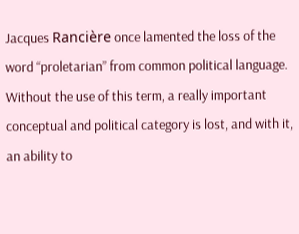Jacques Rancière once lamented the loss of the word “proletarian” from common political language. Without the use of this term, a really important conceptual and political category is lost, and with it, an ability to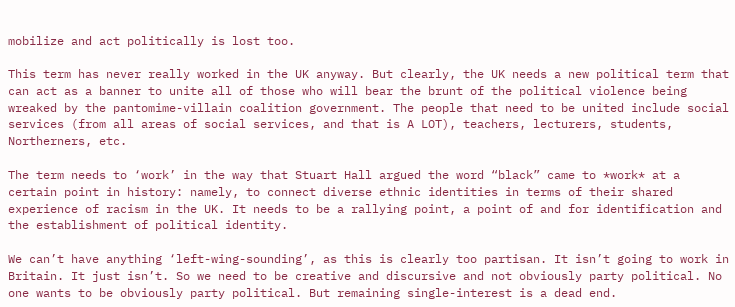mobilize and act politically is lost too.

This term has never really worked in the UK anyway. But clearly, the UK needs a new political term that can act as a banner to unite all of those who will bear the brunt of the political violence being wreaked by the pantomime-villain coalition government. The people that need to be united include social services (from all areas of social services, and that is A LOT), teachers, lecturers, students, Northerners, etc.

The term needs to ‘work’ in the way that Stuart Hall argued the word “black” came to *work* at a certain point in history: namely, to connect diverse ethnic identities in terms of their shared experience of racism in the UK. It needs to be a rallying point, a point of and for identification and the establishment of political identity.

We can’t have anything ‘left-wing-sounding’, as this is clearly too partisan. It isn’t going to work in Britain. It just isn’t. So we need to be creative and discursive and not obviously party political. No one wants to be obviously party political. But remaining single-interest is a dead end.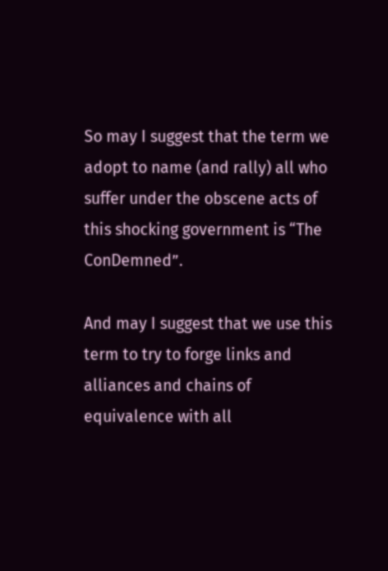So may I suggest that the term we adopt to name (and rally) all who suffer under the obscene acts of this shocking government is “The ConDemned”.

And may I suggest that we use this term to try to forge links and alliances and chains of equivalence with all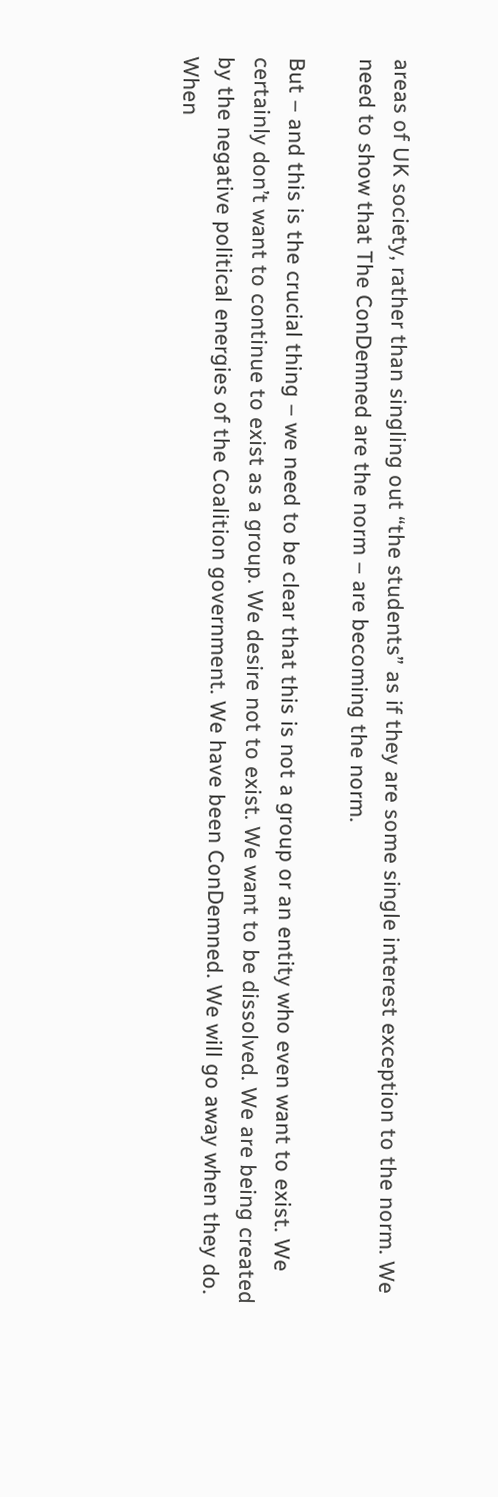areas of UK society, rather than singling out “the students” as if they are some single interest exception to the norm. We need to show that The ConDemned are the norm – are becoming the norm.

But – and this is the crucial thing – we need to be clear that this is not a group or an entity who even want to exist. We certainly don’t want to continue to exist as a group. We desire not to exist. We want to be dissolved. We are being created by the negative political energies of the Coalition government. We have been ConDemned. We will go away when they do. When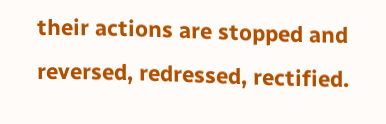their actions are stopped and reversed, redressed, rectified.